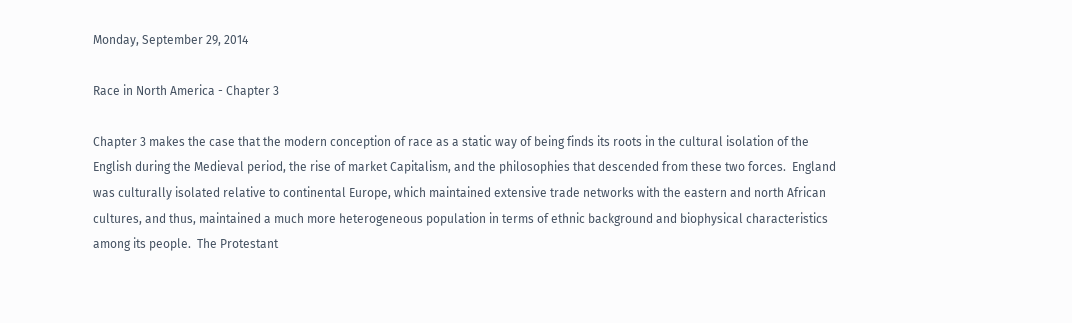Monday, September 29, 2014

Race in North America - Chapter 3

Chapter 3 makes the case that the modern conception of race as a static way of being finds its roots in the cultural isolation of the English during the Medieval period, the rise of market Capitalism, and the philosophies that descended from these two forces.  England was culturally isolated relative to continental Europe, which maintained extensive trade networks with the eastern and north African cultures, and thus, maintained a much more heterogeneous population in terms of ethnic background and biophysical characteristics among its people.  The Protestant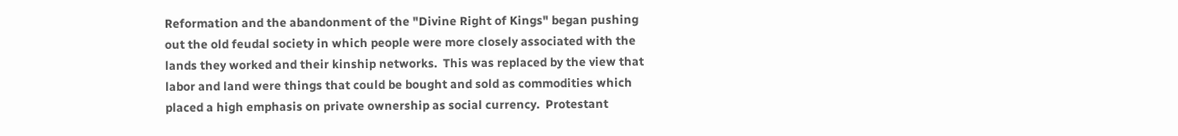Reformation and the abandonment of the "Divine Right of Kings" began pushing out the old feudal society in which people were more closely associated with the lands they worked and their kinship networks.  This was replaced by the view that labor and land were things that could be bought and sold as commodities which placed a high emphasis on private ownership as social currency.  Protestant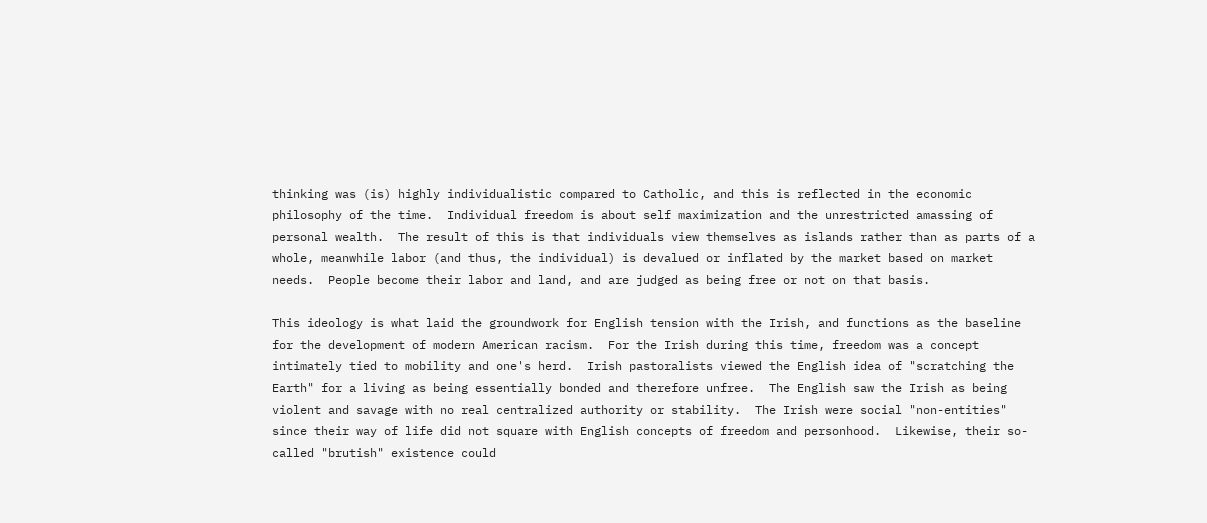thinking was (is) highly individualistic compared to Catholic, and this is reflected in the economic philosophy of the time.  Individual freedom is about self maximization and the unrestricted amassing of personal wealth.  The result of this is that individuals view themselves as islands rather than as parts of a whole, meanwhile labor (and thus, the individual) is devalued or inflated by the market based on market needs.  People become their labor and land, and are judged as being free or not on that basis.

This ideology is what laid the groundwork for English tension with the Irish, and functions as the baseline for the development of modern American racism.  For the Irish during this time, freedom was a concept intimately tied to mobility and one's herd.  Irish pastoralists viewed the English idea of "scratching the Earth" for a living as being essentially bonded and therefore unfree.  The English saw the Irish as being violent and savage with no real centralized authority or stability.  The Irish were social "non-entities" since their way of life did not square with English concepts of freedom and personhood.  Likewise, their so-called "brutish" existence could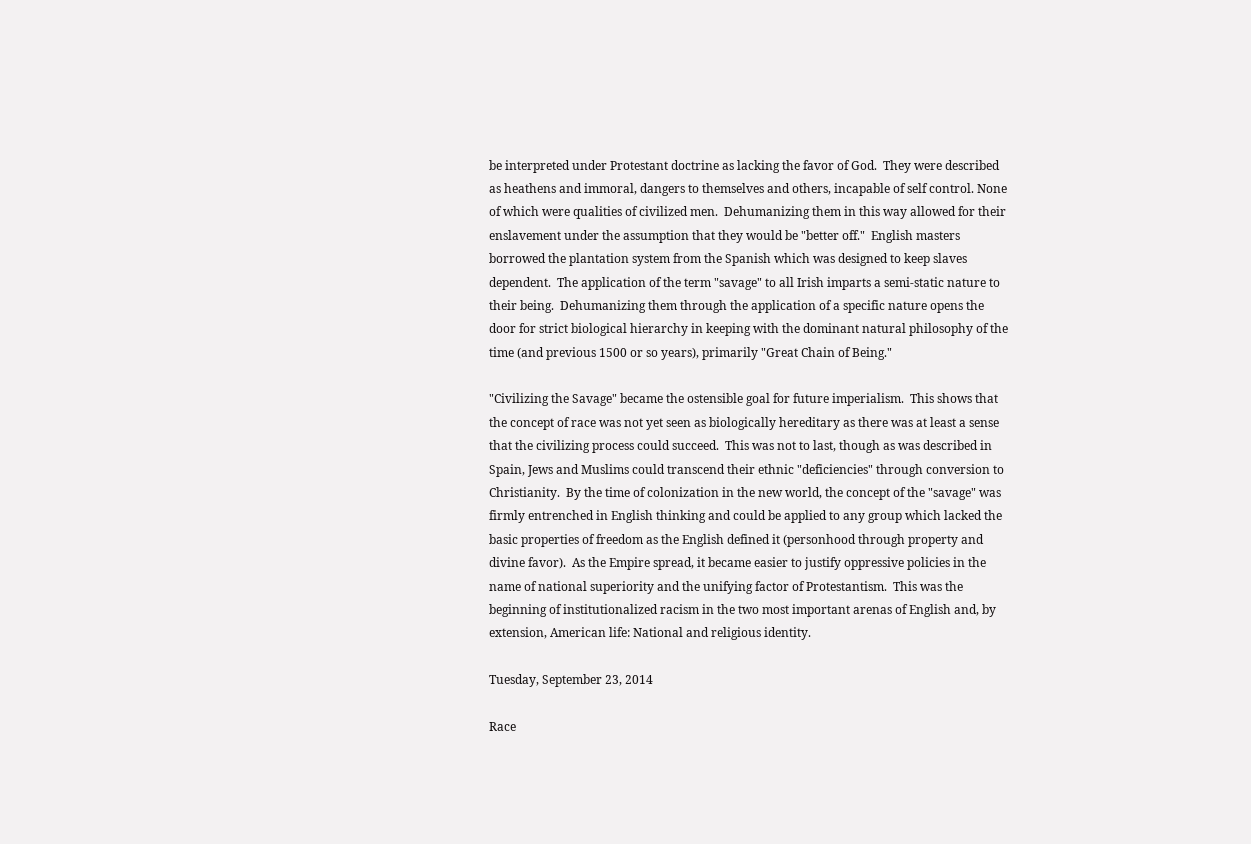be interpreted under Protestant doctrine as lacking the favor of God.  They were described as heathens and immoral, dangers to themselves and others, incapable of self control. None of which were qualities of civilized men.  Dehumanizing them in this way allowed for their enslavement under the assumption that they would be "better off."  English masters borrowed the plantation system from the Spanish which was designed to keep slaves dependent.  The application of the term "savage" to all Irish imparts a semi-static nature to their being.  Dehumanizing them through the application of a specific nature opens the door for strict biological hierarchy in keeping with the dominant natural philosophy of the time (and previous 1500 or so years), primarily "Great Chain of Being."

"Civilizing the Savage" became the ostensible goal for future imperialism.  This shows that the concept of race was not yet seen as biologically hereditary as there was at least a sense that the civilizing process could succeed.  This was not to last, though as was described in Spain, Jews and Muslims could transcend their ethnic "deficiencies" through conversion to Christianity.  By the time of colonization in the new world, the concept of the "savage" was firmly entrenched in English thinking and could be applied to any group which lacked the basic properties of freedom as the English defined it (personhood through property and divine favor).  As the Empire spread, it became easier to justify oppressive policies in the name of national superiority and the unifying factor of Protestantism.  This was the beginning of institutionalized racism in the two most important arenas of English and, by extension, American life: National and religious identity.

Tuesday, September 23, 2014

Race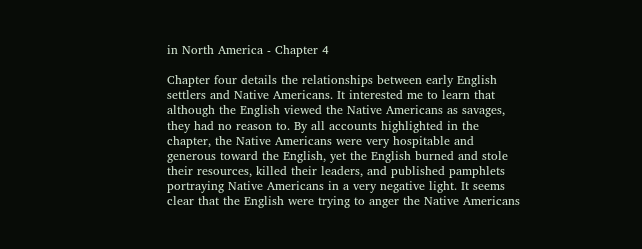in North America - Chapter 4

Chapter four details the relationships between early English settlers and Native Americans. It interested me to learn that although the English viewed the Native Americans as savages, they had no reason to. By all accounts highlighted in the chapter, the Native Americans were very hospitable and generous toward the English, yet the English burned and stole their resources, killed their leaders, and published pamphlets portraying Native Americans in a very negative light. It seems clear that the English were trying to anger the Native Americans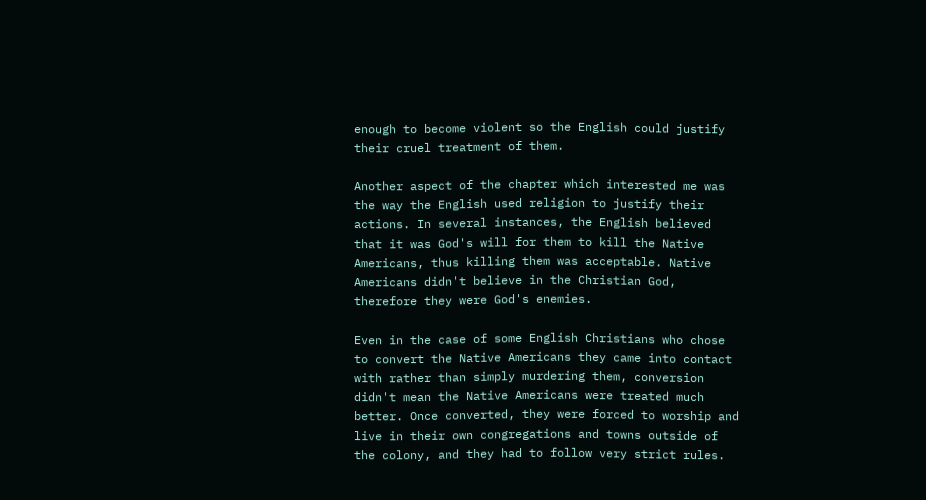enough to become violent so the English could justify their cruel treatment of them.

Another aspect of the chapter which interested me was the way the English used religion to justify their actions. In several instances, the English believed that it was God's will for them to kill the Native Americans, thus killing them was acceptable. Native Americans didn't believe in the Christian God, therefore they were God's enemies.

Even in the case of some English Christians who chose to convert the Native Americans they came into contact with rather than simply murdering them, conversion didn't mean the Native Americans were treated much better. Once converted, they were forced to worship and live in their own congregations and towns outside of the colony, and they had to follow very strict rules.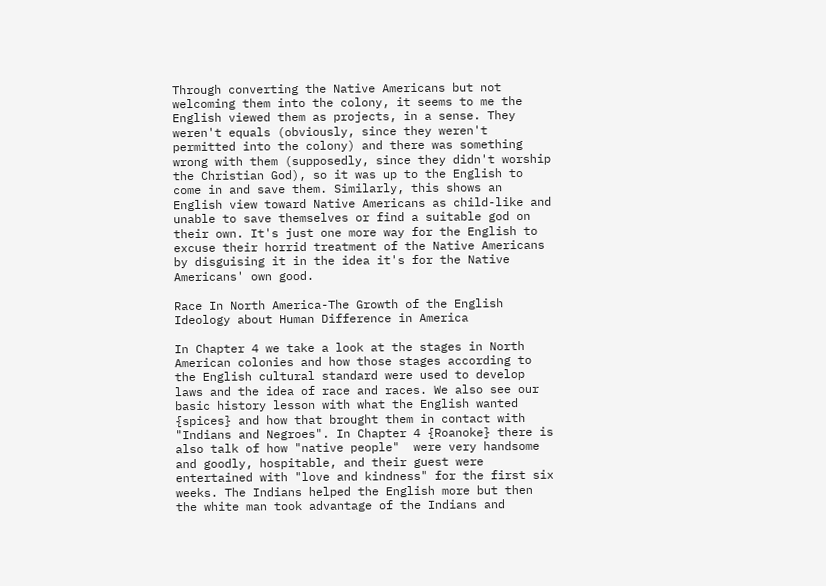Through converting the Native Americans but not welcoming them into the colony, it seems to me the English viewed them as projects, in a sense. They weren't equals (obviously, since they weren't permitted into the colony) and there was something wrong with them (supposedly, since they didn't worship the Christian God), so it was up to the English to come in and save them. Similarly, this shows an English view toward Native Americans as child-like and unable to save themselves or find a suitable god on their own. It's just one more way for the English to excuse their horrid treatment of the Native Americans by disguising it in the idea it's for the Native Americans' own good.

Race In North America-The Growth of the English Ideology about Human Difference in America

In Chapter 4 we take a look at the stages in North American colonies and how those stages according to the English cultural standard were used to develop laws and the idea of race and races. We also see our basic history lesson with what the English wanted {spices} and how that brought them in contact with "Indians and Negroes". In Chapter 4 {Roanoke} there is also talk of how "native people"  were very handsome and goodly, hospitable, and their guest were entertained with "love and kindness" for the first six weeks. The Indians helped the English more but then the white man took advantage of the Indians and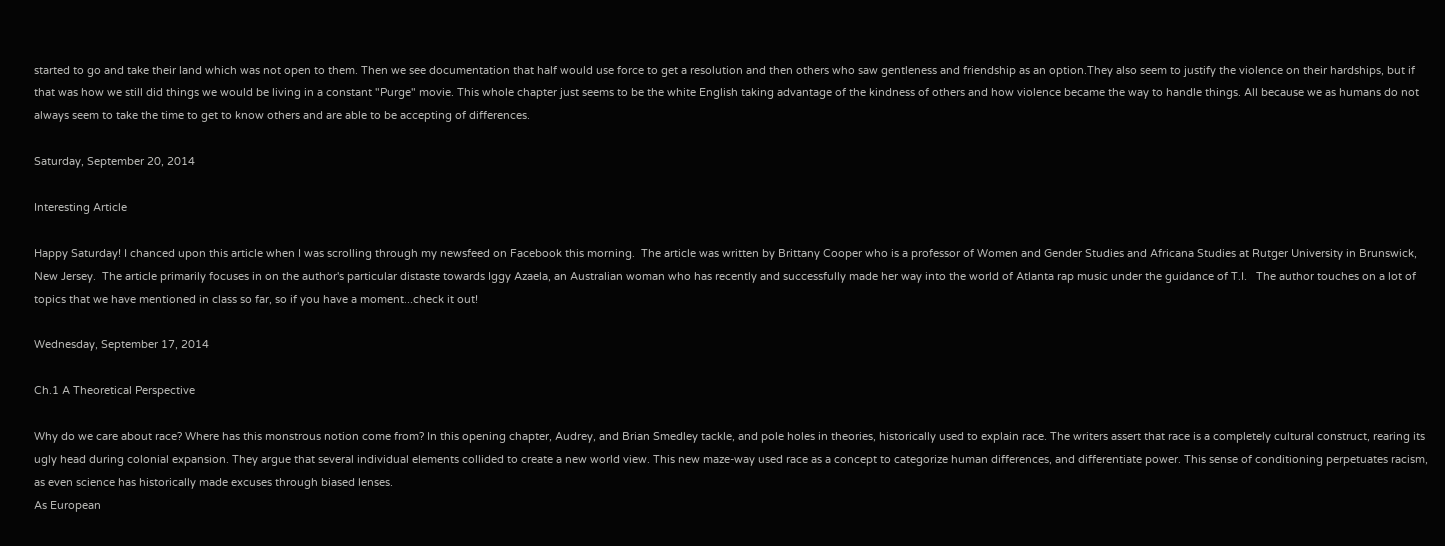started to go and take their land which was not open to them. Then we see documentation that half would use force to get a resolution and then others who saw gentleness and friendship as an option.They also seem to justify the violence on their hardships, but if that was how we still did things we would be living in a constant "Purge" movie. This whole chapter just seems to be the white English taking advantage of the kindness of others and how violence became the way to handle things. All because we as humans do not always seem to take the time to get to know others and are able to be accepting of differences.

Saturday, September 20, 2014

Interesting Article

Happy Saturday! I chanced upon this article when I was scrolling through my newsfeed on Facebook this morning.  The article was written by Brittany Cooper who is a professor of Women and Gender Studies and Africana Studies at Rutger University in Brunswick, New Jersey.  The article primarily focuses in on the author's particular distaste towards Iggy Azaela, an Australian woman who has recently and successfully made her way into the world of Atlanta rap music under the guidance of T.I.   The author touches on a lot of topics that we have mentioned in class so far, so if you have a moment...check it out!

Wednesday, September 17, 2014

Ch.1 A Theoretical Perspective

Why do we care about race? Where has this monstrous notion come from? In this opening chapter, Audrey, and Brian Smedley tackle, and pole holes in theories, historically used to explain race. The writers assert that race is a completely cultural construct, rearing its ugly head during colonial expansion. They argue that several individual elements collided to create a new world view. This new maze-way used race as a concept to categorize human differences, and differentiate power. This sense of conditioning perpetuates racism, as even science has historically made excuses through biased lenses.
As European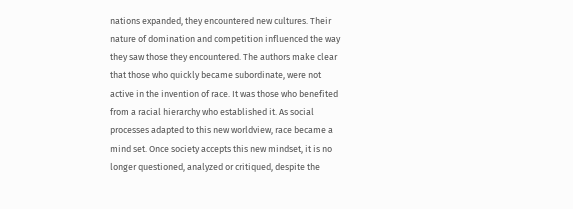nations expanded, they encountered new cultures. Their nature of domination and competition influenced the way they saw those they encountered. The authors make clear that those who quickly became subordinate, were not active in the invention of race. It was those who benefited from a racial hierarchy who established it. As social processes adapted to this new worldview, race became a mind set. Once society accepts this new mindset, it is no longer questioned, analyzed or critiqued, despite the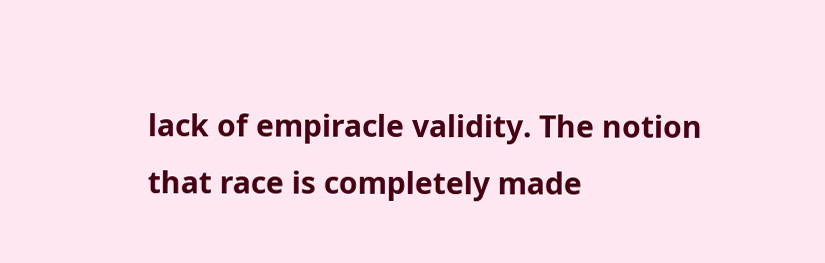lack of empiracle validity. The notion that race is completely made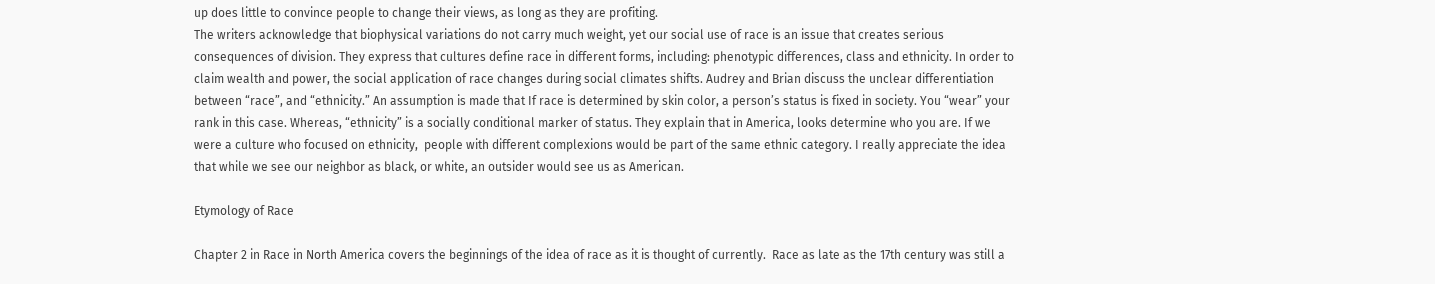up does little to convince people to change their views, as long as they are profiting.
The writers acknowledge that biophysical variations do not carry much weight, yet our social use of race is an issue that creates serious consequences of division. They express that cultures define race in different forms, including: phenotypic differences, class and ethnicity. In order to claim wealth and power, the social application of race changes during social climates shifts. Audrey and Brian discuss the unclear differentiation between “race”, and “ethnicity.” An assumption is made that If race is determined by skin color, a person’s status is fixed in society. You “wear” your rank in this case. Whereas, “ethnicity” is a socially conditional marker of status. They explain that in America, looks determine who you are. If we were a culture who focused on ethnicity,  people with different complexions would be part of the same ethnic category. I really appreciate the idea that while we see our neighbor as black, or white, an outsider would see us as American.

Etymology of Race

Chapter 2 in Race in North America covers the beginnings of the idea of race as it is thought of currently.  Race as late as the 17th century was still a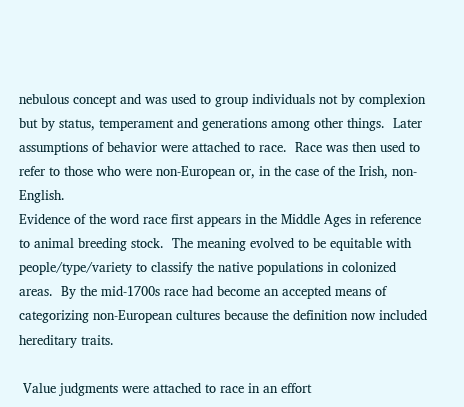nebulous concept and was used to group individuals not by complexion but by status, temperament and generations among other things.  Later assumptions of behavior were attached to race.  Race was then used to refer to those who were non-European or, in the case of the Irish, non-English.
Evidence of the word race first appears in the Middle Ages in reference to animal breeding stock.  The meaning evolved to be equitable with people/type/variety to classify the native populations in colonized areas.  By the mid-1700s race had become an accepted means of categorizing non-European cultures because the definition now included hereditary traits.

 Value judgments were attached to race in an effort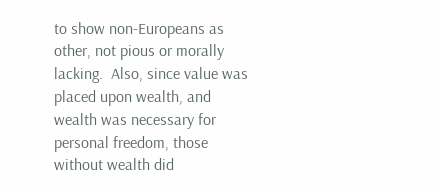to show non-Europeans as other, not pious or morally lacking.  Also, since value was placed upon wealth, and wealth was necessary for personal freedom, those without wealth did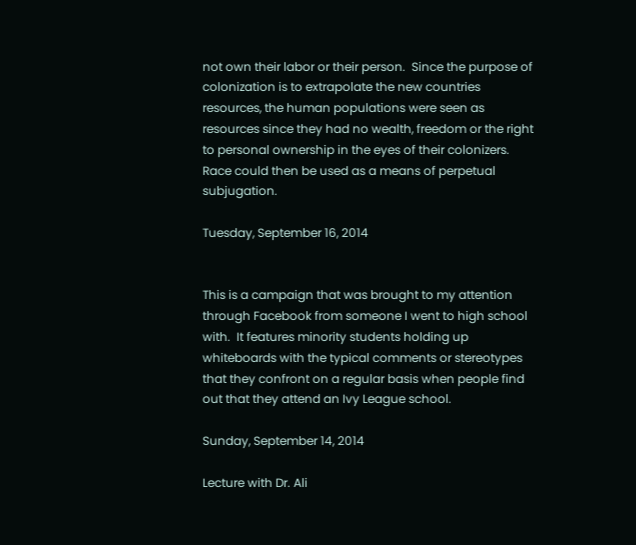not own their labor or their person.  Since the purpose of colonization is to extrapolate the new countries resources, the human populations were seen as resources since they had no wealth, freedom or the right to personal ownership in the eyes of their colonizers.  Race could then be used as a means of perpetual subjugation.

Tuesday, September 16, 2014


This is a campaign that was brought to my attention through Facebook from someone I went to high school with.  It features minority students holding up whiteboards with the typical comments or stereotypes that they confront on a regular basis when people find out that they attend an Ivy League school.

Sunday, September 14, 2014

Lecture with Dr. Ali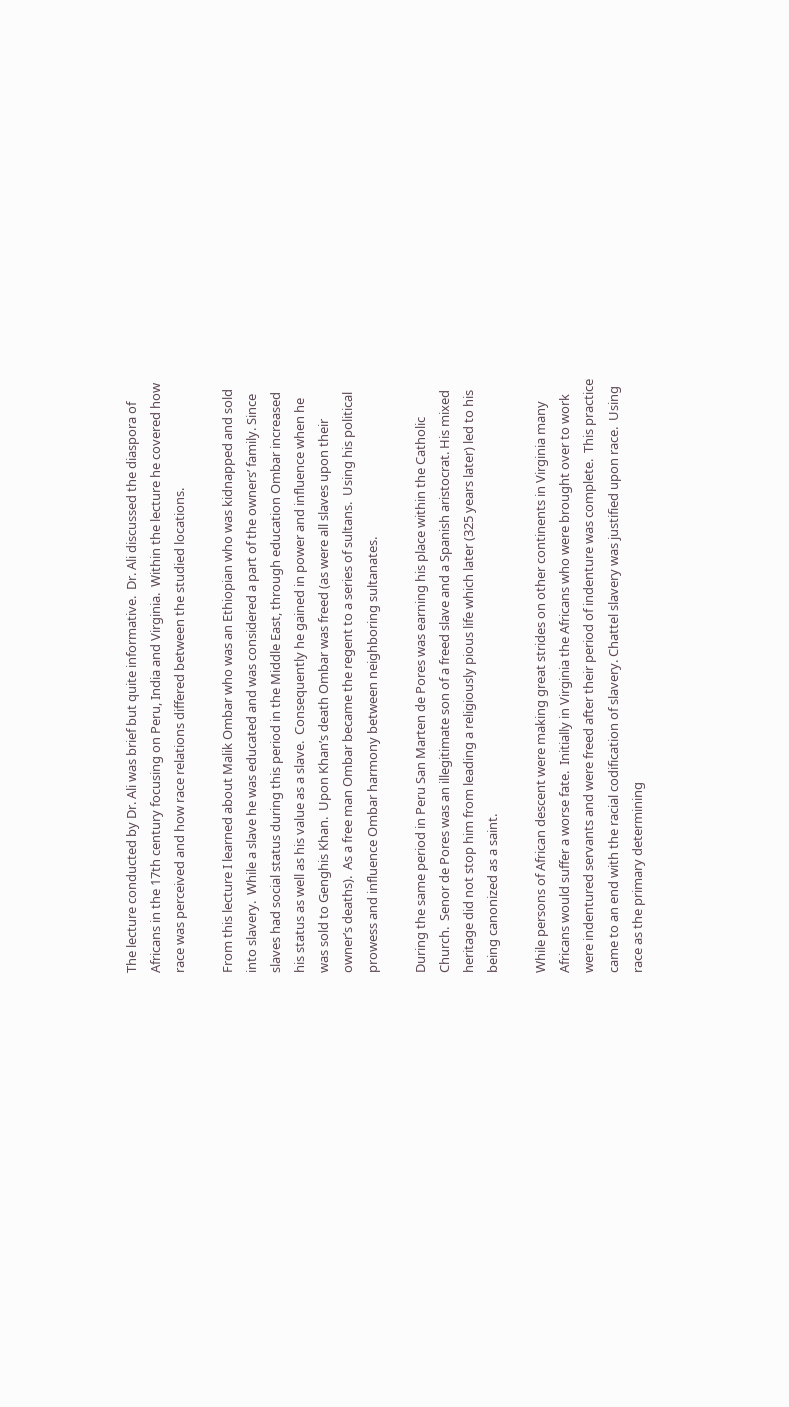The lecture conducted by Dr. Ali was brief but quite informative.  Dr. Ali discussed the diaspora of Africans in the 17th century focusing on Peru, India and Virginia.  Within the lecture he covered how race was perceived and how race relations differed between the studied locations.

From this lecture I learned about Malik Ombar who was an Ethiopian who was kidnapped and sold into slavery.  While a slave he was educated and was considered a part of the owners’ family. Since slaves had social status during this period in the Middle East, through education Ombar increased his status as well as his value as a slave.  Consequently he gained in power and influence when he was sold to Genghis Khan.  Upon Khan’s death Ombar was freed (as were all slaves upon their owner’s deaths).  As a free man Ombar became the regent to a series of sultans.  Using his political prowess and influence Ombar harmony between neighboring sultanates.

During the same period in Peru San Marten de Pores was earning his place within the Catholic Church.  Senor de Pores was an illegitimate son of a freed slave and a Spanish aristocrat. His mixed heritage did not stop him from leading a religiously pious life which later (325 years later) led to his being canonized as a saint.

While persons of African descent were making great strides on other continents in Virginia many Africans would suffer a worse fate.  Initially in Virginia the Africans who were brought over to work were indentured servants and were freed after their period of indenture was complete.  This practice came to an end with the racial codification of slavery. Chattel slavery was justified upon race.  Using race as the primary determining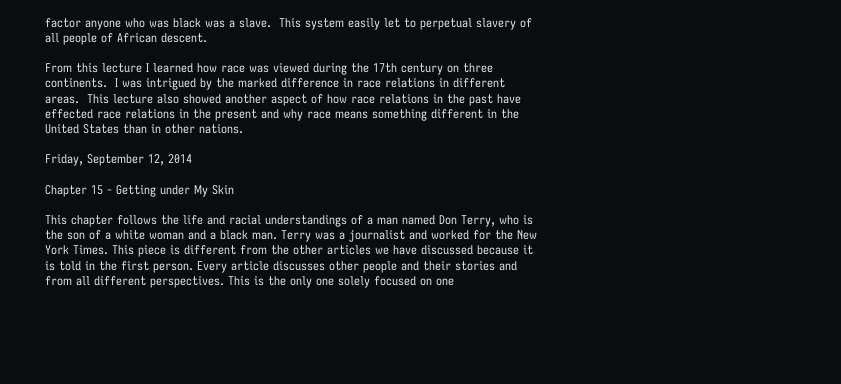factor anyone who was black was a slave.  This system easily let to perpetual slavery of all people of African descent.

From this lecture I learned how race was viewed during the 17th century on three continents.  I was intrigued by the marked difference in race relations in different areas.  This lecture also showed another aspect of how race relations in the past have effected race relations in the present and why race means something different in the United States than in other nations.

Friday, September 12, 2014

Chapter 15 - Getting under My Skin

This chapter follows the life and racial understandings of a man named Don Terry, who is the son of a white woman and a black man. Terry was a journalist and worked for the New York Times. This piece is different from the other articles we have discussed because it is told in the first person. Every article discusses other people and their stories and from all different perspectives. This is the only one solely focused on one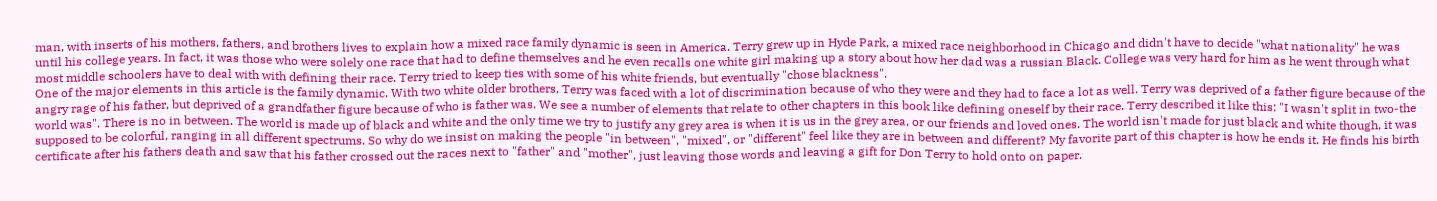man, with inserts of his mothers, fathers, and brothers lives to explain how a mixed race family dynamic is seen in America. Terry grew up in Hyde Park, a mixed race neighborhood in Chicago and didn't have to decide "what nationality" he was until his college years. In fact, it was those who were solely one race that had to define themselves and he even recalls one white girl making up a story about how her dad was a russian Black. College was very hard for him as he went through what most middle schoolers have to deal with with defining their race. Terry tried to keep ties with some of his white friends, but eventually "chose blackness".
One of the major elements in this article is the family dynamic. With two white older brothers, Terry was faced with a lot of discrimination because of who they were and they had to face a lot as well. Terry was deprived of a father figure because of the angry rage of his father, but deprived of a grandfather figure because of who is father was. We see a number of elements that relate to other chapters in this book like defining oneself by their race. Terry described it like this: "I wasn't split in two-the world was". There is no in between. The world is made up of black and white and the only time we try to justify any grey area is when it is us in the grey area, or our friends and loved ones. The world isn't made for just black and white though, it was supposed to be colorful, ranging in all different spectrums. So why do we insist on making the people "in between", "mixed", or "different" feel like they are in between and different? My favorite part of this chapter is how he ends it. He finds his birth certificate after his fathers death and saw that his father crossed out the races next to "father" and "mother", just leaving those words and leaving a gift for Don Terry to hold onto on paper.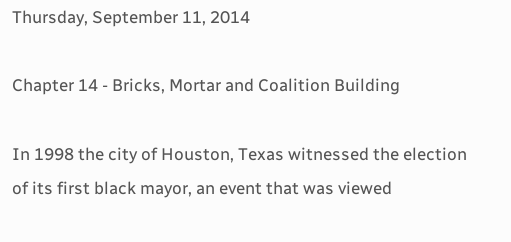Thursday, September 11, 2014

Chapter 14 - Bricks, Mortar and Coalition Building

In 1998 the city of Houston, Texas witnessed the election of its first black mayor, an event that was viewed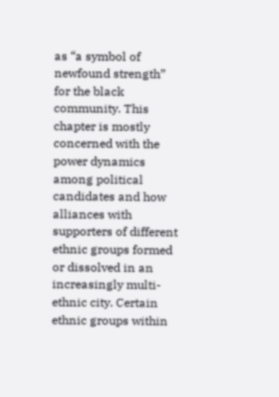as “a symbol of newfound strength” for the black community. This chapter is mostly concerned with the power dynamics among political candidates and how alliances with supporters of different ethnic groups formed or dissolved in an increasingly multi-ethnic city. Certain ethnic groups within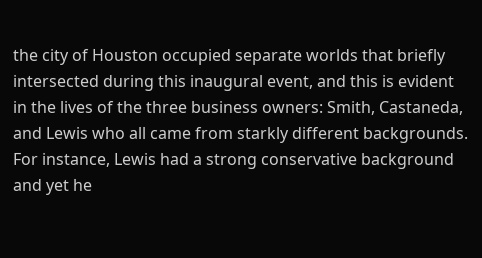the city of Houston occupied separate worlds that briefly intersected during this inaugural event, and this is evident in the lives of the three business owners: Smith, Castaneda, and Lewis who all came from starkly different backgrounds. For instance, Lewis had a strong conservative background and yet he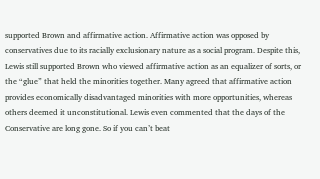supported Brown and affirmative action. Affirmative action was opposed by conservatives due to its racially exclusionary nature as a social program. Despite this, Lewis still supported Brown who viewed affirmative action as an equalizer of sorts, or the “glue” that held the minorities together. Many agreed that affirmative action provides economically disadvantaged minorities with more opportunities, whereas others deemed it unconstitutional. Lewis even commented that the days of the Conservative are long gone. So if you can’t beat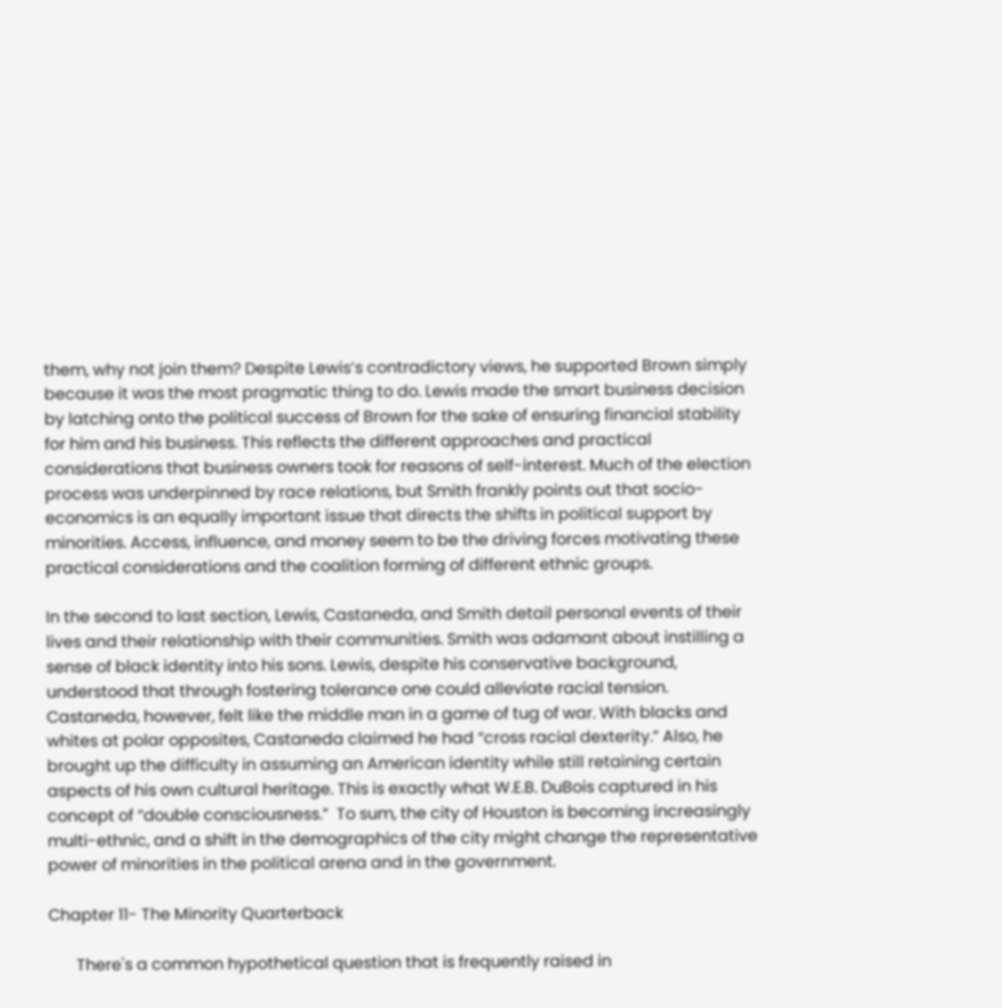them, why not join them? Despite Lewis’s contradictory views, he supported Brown simply because it was the most pragmatic thing to do. Lewis made the smart business decision by latching onto the political success of Brown for the sake of ensuring financial stability for him and his business. This reflects the different approaches and practical considerations that business owners took for reasons of self-interest. Much of the election process was underpinned by race relations, but Smith frankly points out that socio-economics is an equally important issue that directs the shifts in political support by minorities. Access, influence, and money seem to be the driving forces motivating these practical considerations and the coalition forming of different ethnic groups.

In the second to last section, Lewis, Castaneda, and Smith detail personal events of their lives and their relationship with their communities. Smith was adamant about instilling a sense of black identity into his sons. Lewis, despite his conservative background, understood that through fostering tolerance one could alleviate racial tension. Castaneda, however, felt like the middle man in a game of tug of war. With blacks and whites at polar opposites, Castaneda claimed he had “cross racial dexterity.” Also, he brought up the difficulty in assuming an American identity while still retaining certain aspects of his own cultural heritage. This is exactly what W.E.B. DuBois captured in his concept of “double consciousness.”  To sum, the city of Houston is becoming increasingly multi-ethnic, and a shift in the demographics of the city might change the representative power of minorities in the political arena and in the government.

Chapter 11- The Minority Quarterback

       There's a common hypothetical question that is frequently raised in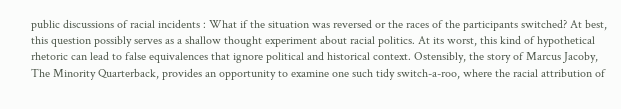public discussions of racial incidents : What if the situation was reversed or the races of the participants switched? At best, this question possibly serves as a shallow thought experiment about racial politics. At its worst, this kind of hypothetical rhetoric can lead to false equivalences that ignore political and historical context. Ostensibly, the story of Marcus Jacoby, The Minority Quarterback, provides an opportunity to examine one such tidy switch-a-roo, where the racial attribution of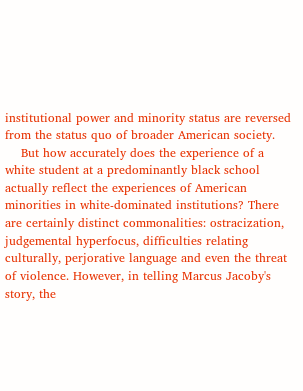institutional power and minority status are reversed from the status quo of broader American society.
    But how accurately does the experience of a white student at a predominantly black school actually reflect the experiences of American minorities in white-dominated institutions? There are certainly distinct commonalities: ostracization, judgemental hyperfocus, difficulties relating culturally, perjorative language and even the threat of violence. However, in telling Marcus Jacoby's story, the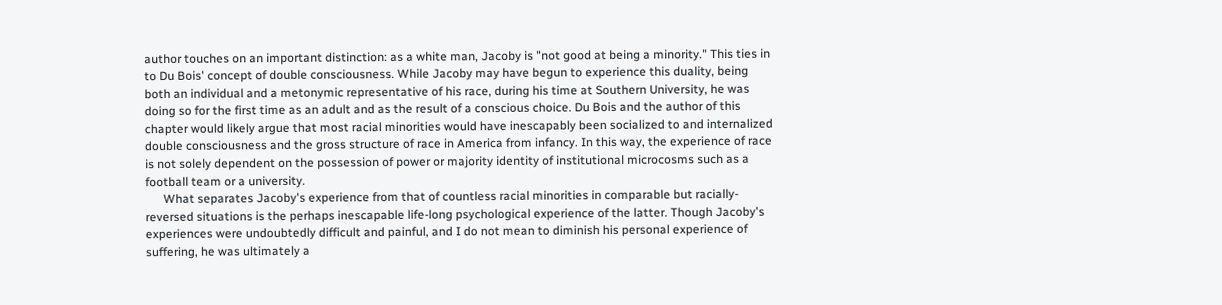author touches on an important distinction: as a white man, Jacoby is "not good at being a minority." This ties in to Du Bois' concept of double consciousness. While Jacoby may have begun to experience this duality, being both an individual and a metonymic representative of his race, during his time at Southern University, he was doing so for the first time as an adult and as the result of a conscious choice. Du Bois and the author of this chapter would likely argue that most racial minorities would have inescapably been socialized to and internalized double consciousness and the gross structure of race in America from infancy. In this way, the experience of race is not solely dependent on the possession of power or majority identity of institutional microcosms such as a football team or a university.
      What separates Jacoby's experience from that of countless racial minorities in comparable but racially-reversed situations is the perhaps inescapable life-long psychological experience of the latter. Though Jacoby's experiences were undoubtedly difficult and painful, and I do not mean to diminish his personal experience of suffering, he was ultimately a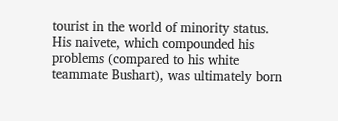tourist in the world of minority status. His naivete, which compounded his problems (compared to his white teammate Bushart), was ultimately born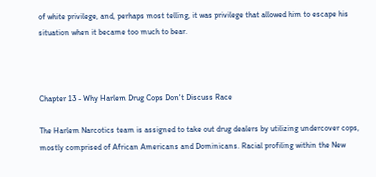of white privilege, and, perhaps most telling, it was privilege that allowed him to escape his situation when it became too much to bear.



Chapter 13 - Why Harlem Drug Cops Don't Discuss Race

The Harlem Narcotics team is assigned to take out drug dealers by utilizing undercover cops, mostly comprised of African Americans and Dominicans. Racial profiling within the New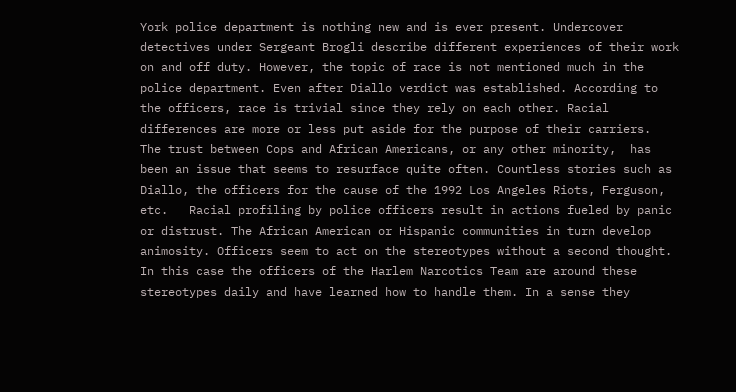York police department is nothing new and is ever present. Undercover detectives under Sergeant Brogli describe different experiences of their work on and off duty. However, the topic of race is not mentioned much in the police department. Even after Diallo verdict was established. According to the officers, race is trivial since they rely on each other. Racial differences are more or less put aside for the purpose of their carriers.
The trust between Cops and African Americans, or any other minority,  has been an issue that seems to resurface quite often. Countless stories such as Diallo, the officers for the cause of the 1992 Los Angeles Riots, Ferguson, etc.   Racial profiling by police officers result in actions fueled by panic or distrust. The African American or Hispanic communities in turn develop animosity. Officers seem to act on the stereotypes without a second thought. In this case the officers of the Harlem Narcotics Team are around these stereotypes daily and have learned how to handle them. In a sense they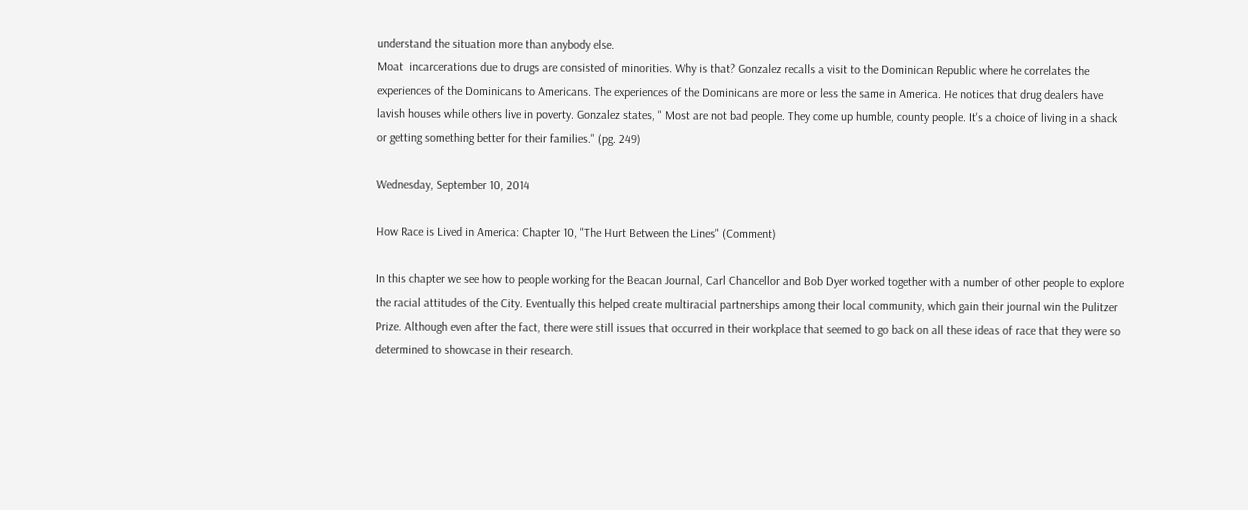understand the situation more than anybody else.
Moat  incarcerations due to drugs are consisted of minorities. Why is that? Gonzalez recalls a visit to the Dominican Republic where he correlates the experiences of the Dominicans to Americans. The experiences of the Dominicans are more or less the same in America. He notices that drug dealers have lavish houses while others live in poverty. Gonzalez states, " Most are not bad people. They come up humble, county people. It's a choice of living in a shack or getting something better for their families." (pg. 249)

Wednesday, September 10, 2014

How Race is Lived in America: Chapter 10, "The Hurt Between the Lines" (Comment)

In this chapter we see how to people working for the Beacan Journal, Carl Chancellor and Bob Dyer worked together with a number of other people to explore the racial attitudes of the City. Eventually this helped create multiracial partnerships among their local community, which gain their journal win the Pulitzer Prize. Although even after the fact, there were still issues that occurred in their workplace that seemed to go back on all these ideas of race that they were so determined to showcase in their research.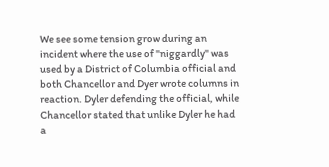We see some tension grow during an incident where the use of "niggardly" was used by a District of Columbia official and both Chancellor and Dyer wrote columns in reaction. Dyler defending the official, while Chancellor stated that unlike Dyler he had a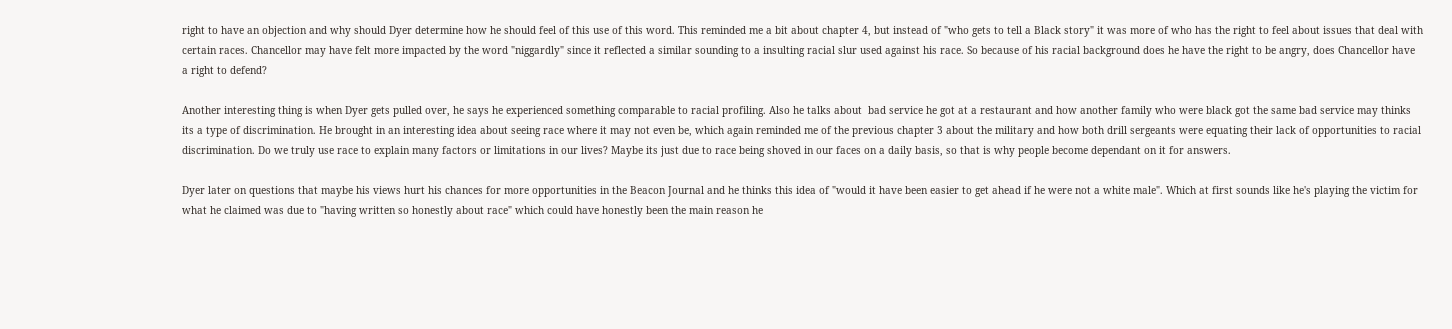right to have an objection and why should Dyer determine how he should feel of this use of this word. This reminded me a bit about chapter 4, but instead of "who gets to tell a Black story" it was more of who has the right to feel about issues that deal with certain races. Chancellor may have felt more impacted by the word "niggardly" since it reflected a similar sounding to a insulting racial slur used against his race. So because of his racial background does he have the right to be angry, does Chancellor have a right to defend?

Another interesting thing is when Dyer gets pulled over, he says he experienced something comparable to racial profiling. Also he talks about  bad service he got at a restaurant and how another family who were black got the same bad service may thinks its a type of discrimination. He brought in an interesting idea about seeing race where it may not even be, which again reminded me of the previous chapter 3 about the military and how both drill sergeants were equating their lack of opportunities to racial discrimination. Do we truly use race to explain many factors or limitations in our lives? Maybe its just due to race being shoved in our faces on a daily basis, so that is why people become dependant on it for answers.

Dyer later on questions that maybe his views hurt his chances for more opportunities in the Beacon Journal and he thinks this idea of "would it have been easier to get ahead if he were not a white male". Which at first sounds like he's playing the victim for what he claimed was due to "having written so honestly about race" which could have honestly been the main reason he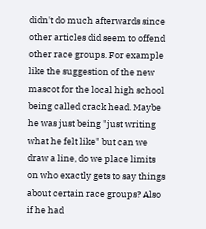didn't do much afterwards since other articles did seem to offend other race groups. For example like the suggestion of the new mascot for the local high school being called crack head. Maybe he was just being "just writing what he felt like" but can we draw a line, do we place limits on who exactly gets to say things about certain race groups? Also if he had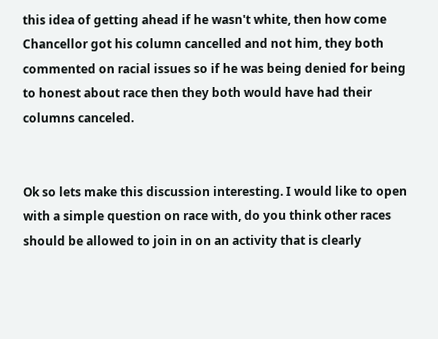this idea of getting ahead if he wasn't white, then how come Chancellor got his column cancelled and not him, they both commented on racial issues so if he was being denied for being to honest about race then they both would have had their columns canceled.


Ok so lets make this discussion interesting. I would like to open with a simple question on race with, do you think other races should be allowed to join in on an activity that is clearly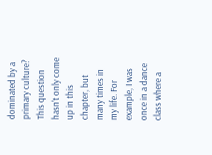dominated by a primary culture? This question hasn't only come up in this chapter, but many times in my life. For example, I was once in a dance class where a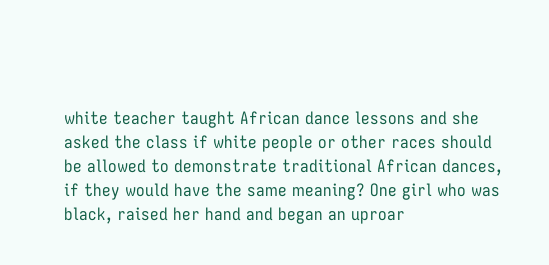white teacher taught African dance lessons and she asked the class if white people or other races should be allowed to demonstrate traditional African dances, if they would have the same meaning? One girl who was black, raised her hand and began an uproar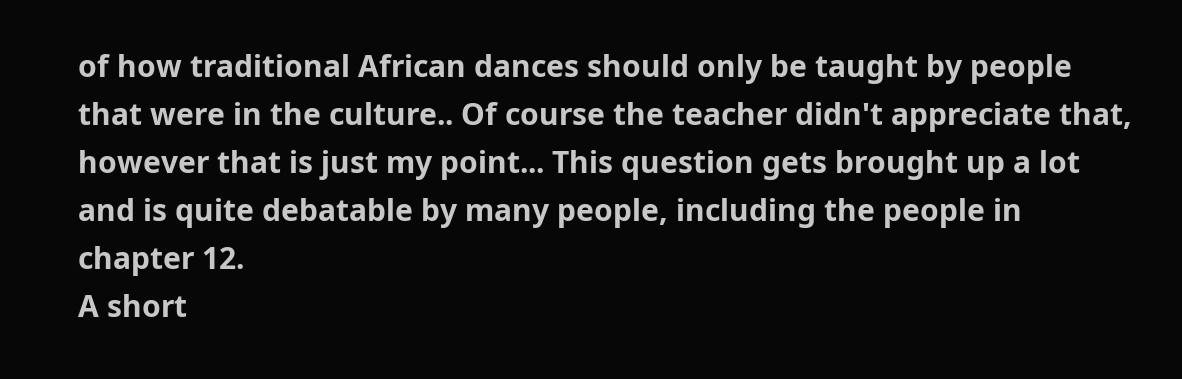of how traditional African dances should only be taught by people that were in the culture.. Of course the teacher didn't appreciate that, however that is just my point... This question gets brought up a lot and is quite debatable by many people, including the people in chapter 12.
A short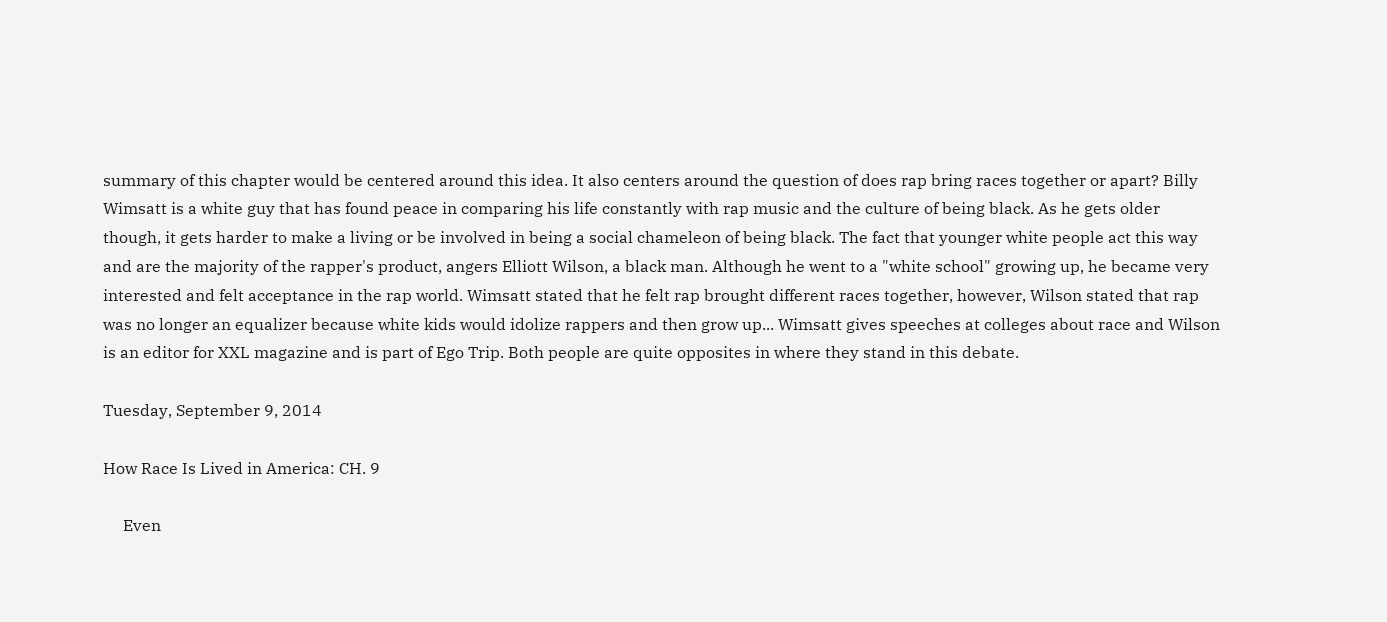summary of this chapter would be centered around this idea. It also centers around the question of does rap bring races together or apart? Billy Wimsatt is a white guy that has found peace in comparing his life constantly with rap music and the culture of being black. As he gets older though, it gets harder to make a living or be involved in being a social chameleon of being black. The fact that younger white people act this way and are the majority of the rapper's product, angers Elliott Wilson, a black man. Although he went to a "white school" growing up, he became very interested and felt acceptance in the rap world. Wimsatt stated that he felt rap brought different races together, however, Wilson stated that rap was no longer an equalizer because white kids would idolize rappers and then grow up... Wimsatt gives speeches at colleges about race and Wilson is an editor for XXL magazine and is part of Ego Trip. Both people are quite opposites in where they stand in this debate.

Tuesday, September 9, 2014

How Race Is Lived in America: CH. 9

     Even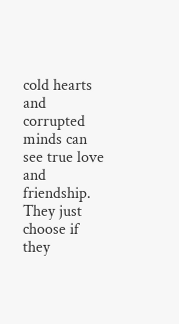cold hearts and corrupted minds can see true love and friendship. They just choose if they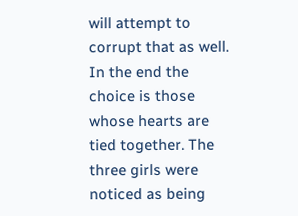will attempt to corrupt that as well. In the end the choice is those whose hearts are tied together. The three girls were noticed as being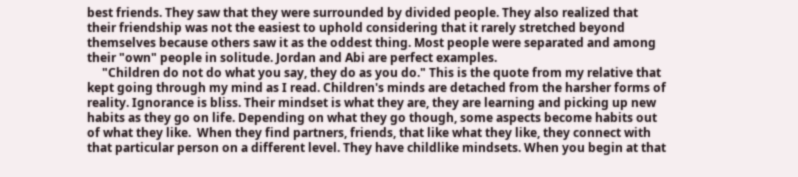best friends. They saw that they were surrounded by divided people. They also realized that their friendship was not the easiest to uphold considering that it rarely stretched beyond themselves because others saw it as the oddest thing. Most people were separated and among their "own" people in solitude. Jordan and Abi are perfect examples.
     "Children do not do what you say, they do as you do." This is the quote from my relative that kept going through my mind as I read. Children's minds are detached from the harsher forms of reality. Ignorance is bliss. Their mindset is what they are, they are learning and picking up new habits as they go on life. Depending on what they go though, some aspects become habits out of what they like.  When they find partners, friends, that like what they like, they connect with that particular person on a different level. They have childlike mindsets. When you begin at that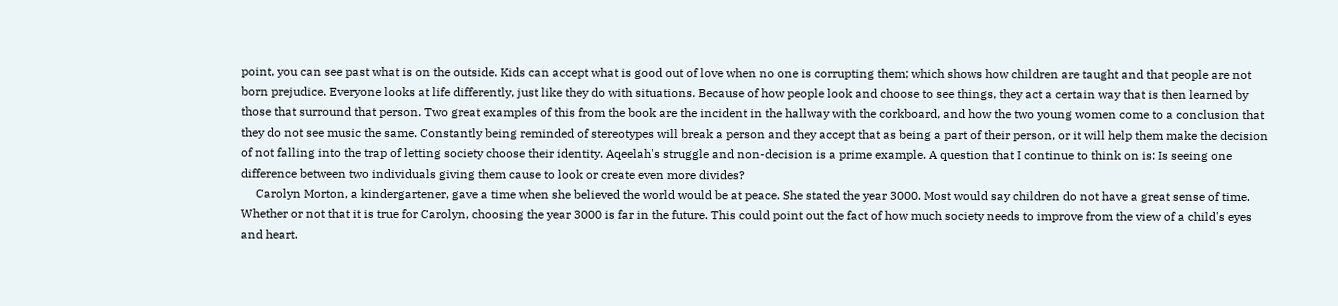point, you can see past what is on the outside. Kids can accept what is good out of love when no one is corrupting them; which shows how children are taught and that people are not born prejudice. Everyone looks at life differently, just like they do with situations. Because of how people look and choose to see things, they act a certain way that is then learned by those that surround that person. Two great examples of this from the book are the incident in the hallway with the corkboard, and how the two young women come to a conclusion that they do not see music the same. Constantly being reminded of stereotypes will break a person and they accept that as being a part of their person, or it will help them make the decision of not falling into the trap of letting society choose their identity. Aqeelah's struggle and non-decision is a prime example. A question that I continue to think on is: Is seeing one difference between two individuals giving them cause to look or create even more divides?
     Carolyn Morton, a kindergartener, gave a time when she believed the world would be at peace. She stated the year 3000. Most would say children do not have a great sense of time. Whether or not that it is true for Carolyn, choosing the year 3000 is far in the future. This could point out the fact of how much society needs to improve from the view of a child's eyes and heart.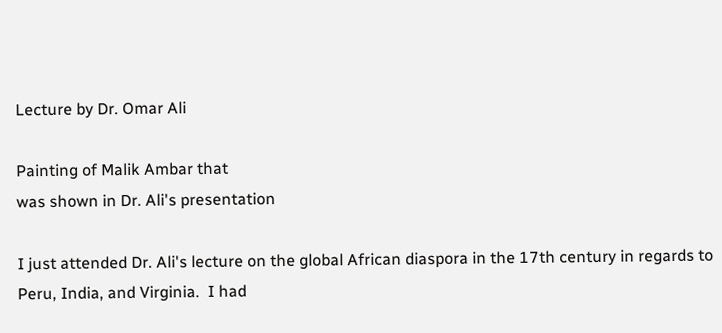Lecture by Dr. Omar Ali

Painting of Malik Ambar that
was shown in Dr. Ali's presentation

I just attended Dr. Ali's lecture on the global African diaspora in the 17th century in regards to Peru, India, and Virginia.  I had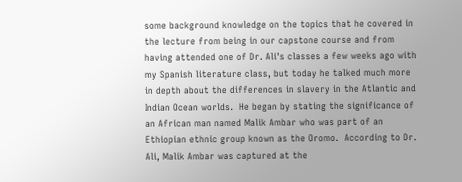some background knowledge on the topics that he covered in the lecture from being in our capstone course and from having attended one of Dr. Ali's classes a few weeks ago with my Spanish literature class, but today he talked much more in depth about the differences in slavery in the Atlantic and Indian Ocean worlds.  He began by stating the significance of an African man named Malik Ambar who was part of an Ethiopian ethnic group known as the Oromo.  According to Dr. Ali, Malik Ambar was captured at the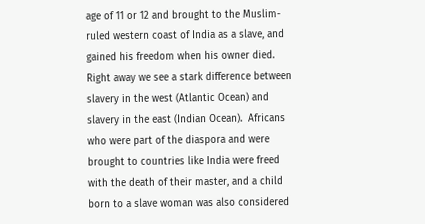age of 11 or 12 and brought to the Muslim-ruled western coast of India as a slave, and gained his freedom when his owner died.  Right away we see a stark difference between slavery in the west (Atlantic Ocean) and slavery in the east (Indian Ocean).  Africans who were part of the diaspora and were brought to countries like India were freed with the death of their master, and a child born to a slave woman was also considered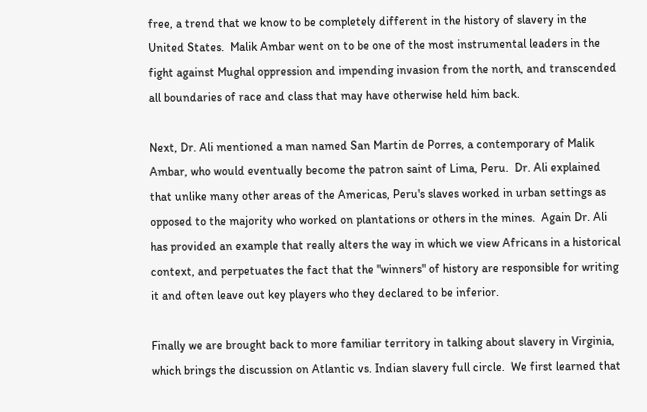free, a trend that we know to be completely different in the history of slavery in the United States.  Malik Ambar went on to be one of the most instrumental leaders in the fight against Mughal oppression and impending invasion from the north, and transcended all boundaries of race and class that may have otherwise held him back.

Next, Dr. Ali mentioned a man named San Martin de Porres, a contemporary of Malik Ambar, who would eventually become the patron saint of Lima, Peru.  Dr. Ali explained that unlike many other areas of the Americas, Peru's slaves worked in urban settings as opposed to the majority who worked on plantations or others in the mines.  Again Dr. Ali has provided an example that really alters the way in which we view Africans in a historical context, and perpetuates the fact that the "winners" of history are responsible for writing it and often leave out key players who they declared to be inferior.

Finally we are brought back to more familiar territory in talking about slavery in Virginia, which brings the discussion on Atlantic vs. Indian slavery full circle.  We first learned that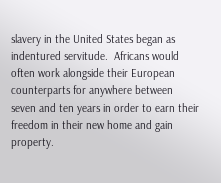slavery in the United States began as indentured servitude.  Africans would often work alongside their European counterparts for anywhere between seven and ten years in order to earn their freedom in their new home and gain property.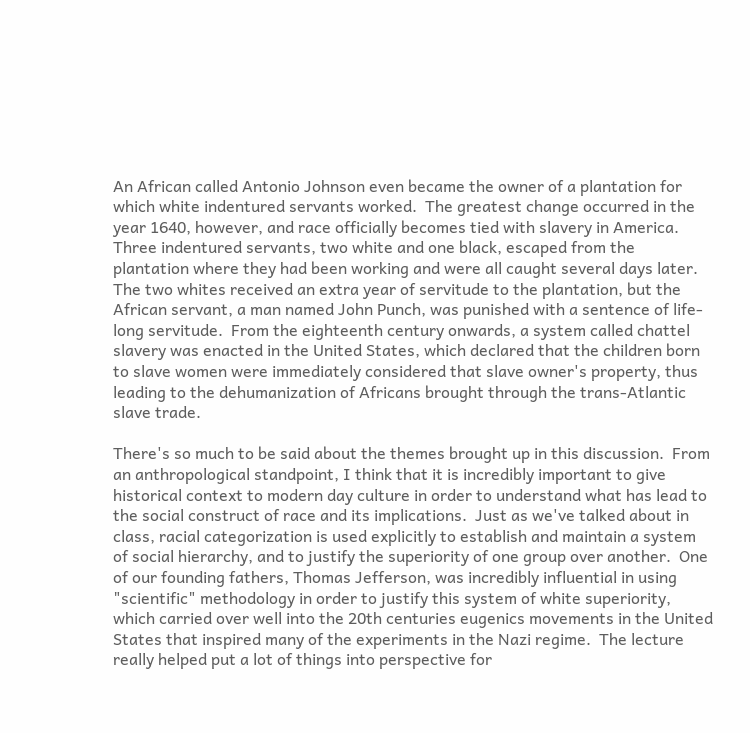An African called Antonio Johnson even became the owner of a plantation for which white indentured servants worked.  The greatest change occurred in the year 1640, however, and race officially becomes tied with slavery in America.  Three indentured servants, two white and one black, escaped from the plantation where they had been working and were all caught several days later.  The two whites received an extra year of servitude to the plantation, but the African servant, a man named John Punch, was punished with a sentence of life-long servitude.  From the eighteenth century onwards, a system called chattel slavery was enacted in the United States, which declared that the children born to slave women were immediately considered that slave owner's property, thus leading to the dehumanization of Africans brought through the trans-Atlantic slave trade.

There's so much to be said about the themes brought up in this discussion.  From an anthropological standpoint, I think that it is incredibly important to give historical context to modern day culture in order to understand what has lead to the social construct of race and its implications.  Just as we've talked about in class, racial categorization is used explicitly to establish and maintain a system of social hierarchy, and to justify the superiority of one group over another.  One of our founding fathers, Thomas Jefferson, was incredibly influential in using "scientific" methodology in order to justify this system of white superiority, which carried over well into the 20th centuries eugenics movements in the United States that inspired many of the experiments in the Nazi regime.  The lecture really helped put a lot of things into perspective for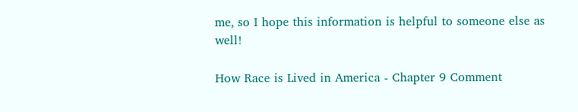me, so I hope this information is helpful to someone else as well!

How Race is Lived in America - Chapter 9 Comment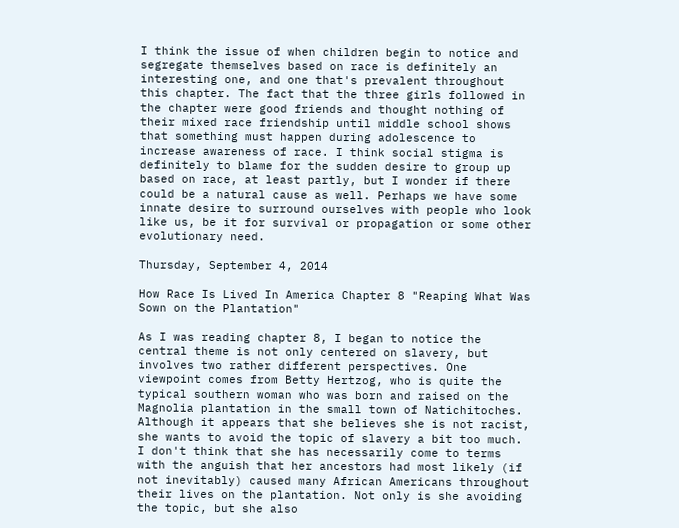I think the issue of when children begin to notice and segregate themselves based on race is definitely an interesting one, and one that's prevalent throughout this chapter. The fact that the three girls followed in the chapter were good friends and thought nothing of their mixed race friendship until middle school shows that something must happen during adolescence to increase awareness of race. I think social stigma is definitely to blame for the sudden desire to group up based on race, at least partly, but I wonder if there could be a natural cause as well. Perhaps we have some innate desire to surround ourselves with people who look like us, be it for survival or propagation or some other evolutionary need.

Thursday, September 4, 2014

How Race Is Lived In America Chapter 8 "Reaping What Was Sown on the Plantation"

As I was reading chapter 8, I began to notice the central theme is not only centered on slavery, but involves two rather different perspectives. One viewpoint comes from Betty Hertzog, who is quite the typical southern woman who was born and raised on the Magnolia plantation in the small town of Natichitoches. Although it appears that she believes she is not racist, she wants to avoid the topic of slavery a bit too much. I don't think that she has necessarily come to terms with the anguish that her ancestors had most likely (if not inevitably) caused many African Americans throughout their lives on the plantation. Not only is she avoiding the topic, but she also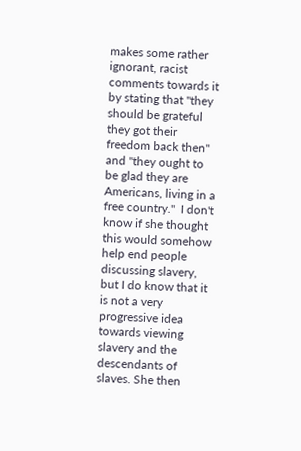makes some rather ignorant, racist comments towards it  by stating that "they should be grateful they got their freedom back then" and "they ought to be glad they are Americans, living in a free country."  I don't know if she thought this would somehow help end people discussing slavery, but I do know that it is not a very progressive idea towards viewing slavery and the descendants of slaves. She then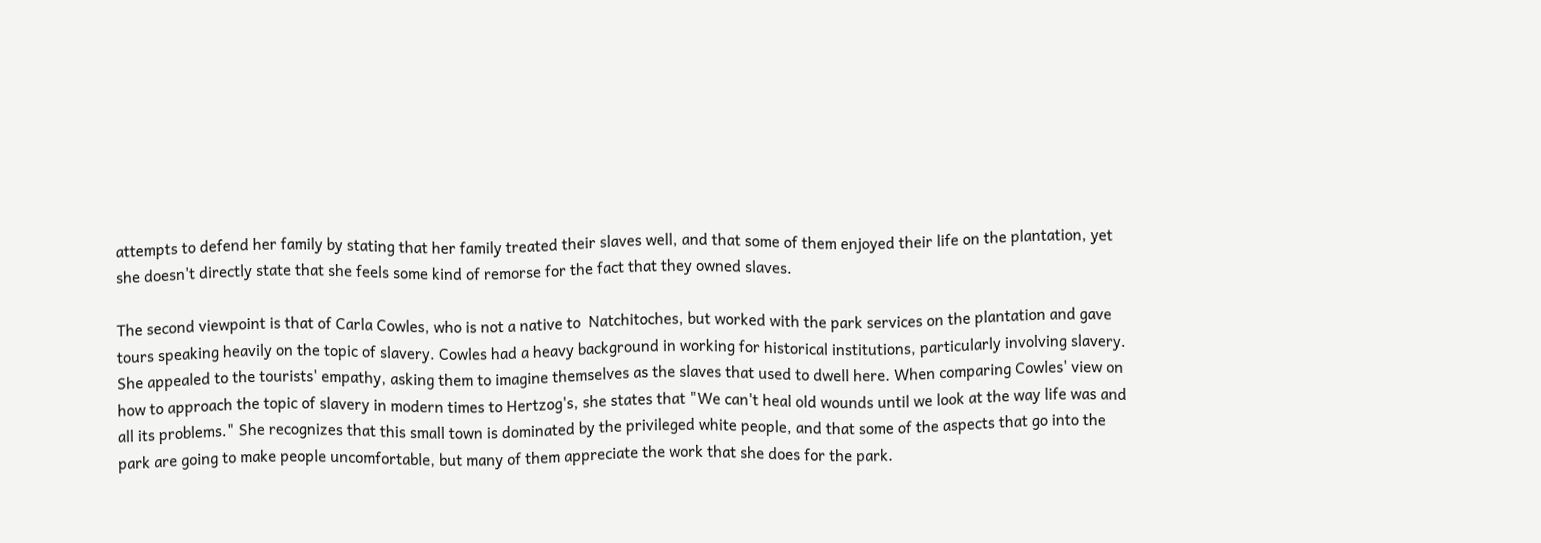attempts to defend her family by stating that her family treated their slaves well, and that some of them enjoyed their life on the plantation, yet she doesn't directly state that she feels some kind of remorse for the fact that they owned slaves.

The second viewpoint is that of Carla Cowles, who is not a native to  Natchitoches, but worked with the park services on the plantation and gave tours speaking heavily on the topic of slavery. Cowles had a heavy background in working for historical institutions, particularly involving slavery. She appealed to the tourists' empathy, asking them to imagine themselves as the slaves that used to dwell here. When comparing Cowles' view on how to approach the topic of slavery in modern times to Hertzog's, she states that "We can't heal old wounds until we look at the way life was and all its problems." She recognizes that this small town is dominated by the privileged white people, and that some of the aspects that go into the park are going to make people uncomfortable, but many of them appreciate the work that she does for the park.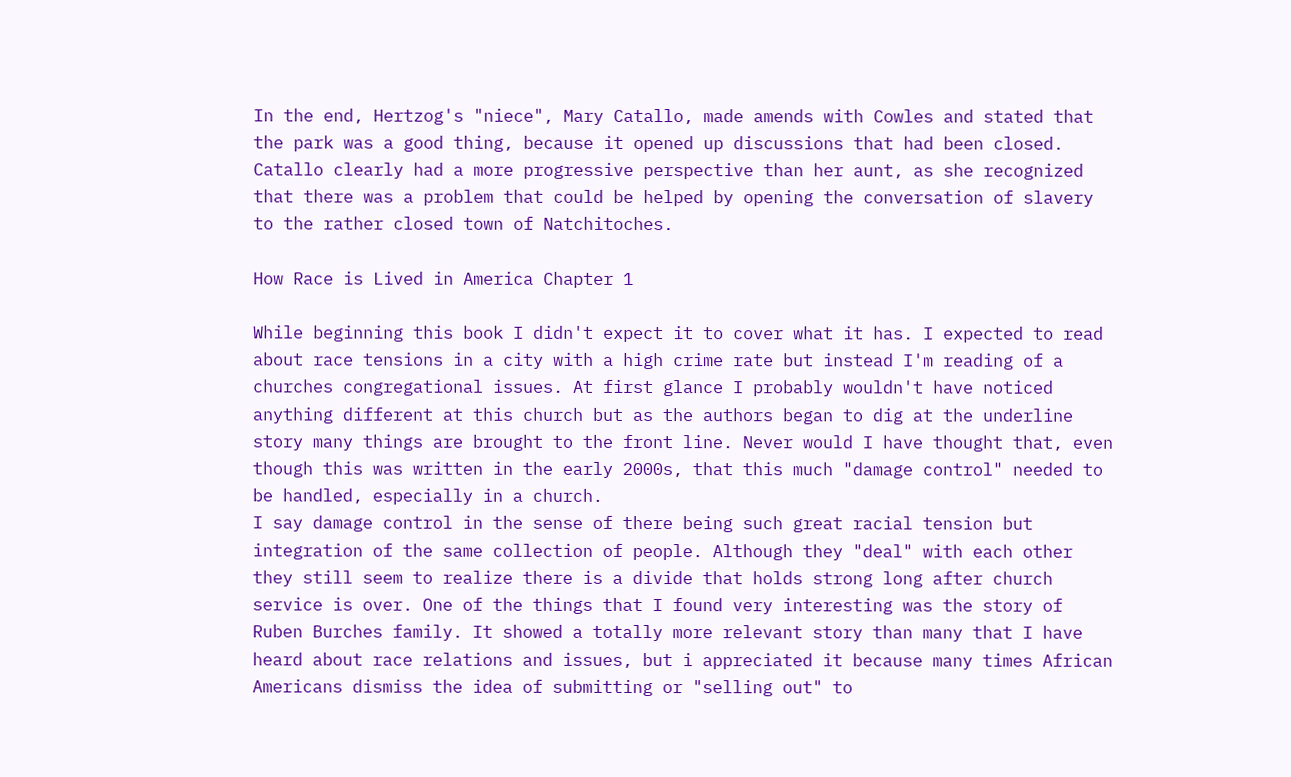In the end, Hertzog's "niece", Mary Catallo, made amends with Cowles and stated that the park was a good thing, because it opened up discussions that had been closed. Catallo clearly had a more progressive perspective than her aunt, as she recognized that there was a problem that could be helped by opening the conversation of slavery to the rather closed town of Natchitoches.

How Race is Lived in America Chapter 1

While beginning this book I didn't expect it to cover what it has. I expected to read about race tensions in a city with a high crime rate but instead I'm reading of a churches congregational issues. At first glance I probably wouldn't have noticed anything different at this church but as the authors began to dig at the underline story many things are brought to the front line. Never would I have thought that, even though this was written in the early 2000s, that this much "damage control" needed to be handled, especially in a church.
I say damage control in the sense of there being such great racial tension but integration of the same collection of people. Although they "deal" with each other they still seem to realize there is a divide that holds strong long after church service is over. One of the things that I found very interesting was the story of Ruben Burches family. It showed a totally more relevant story than many that I have heard about race relations and issues, but i appreciated it because many times African Americans dismiss the idea of submitting or "selling out" to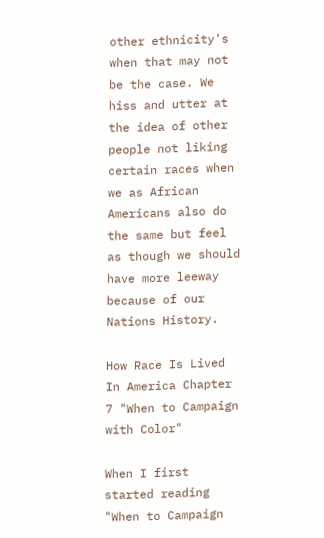other ethnicity's when that may not be the case. We hiss and utter at the idea of other people not liking certain races when we as African Americans also do the same but feel as though we should have more leeway because of our Nations History.

How Race Is Lived In America Chapter 7 "When to Campaign with Color"

When I first started reading "When to Campaign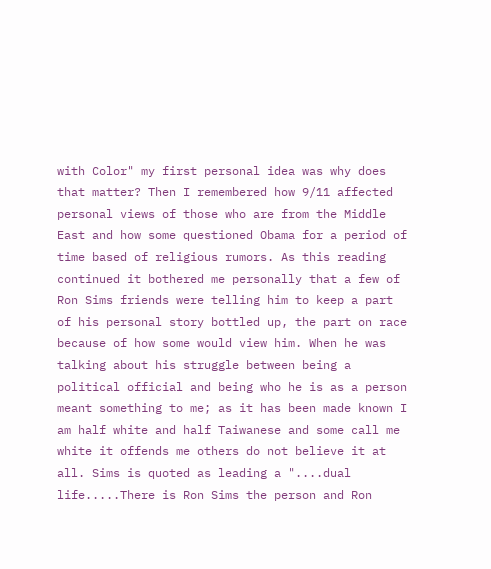with Color" my first personal idea was why does that matter? Then I remembered how 9/11 affected personal views of those who are from the Middle East and how some questioned Obama for a period of time based of religious rumors. As this reading continued it bothered me personally that a few of Ron Sims friends were telling him to keep a part of his personal story bottled up, the part on race because of how some would view him. When he was talking about his struggle between being a political official and being who he is as a person meant something to me; as it has been made known I am half white and half Taiwanese and some call me white it offends me others do not believe it at all. Sims is quoted as leading a "....dual life.....There is Ron Sims the person and Ron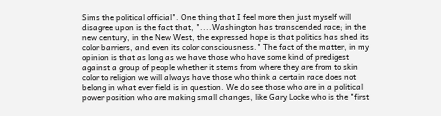Sims the political official". One thing that I feel more then just myself will disagree upon is the fact that, "....Washington has transcended race; in the new century, in the New West, the expressed hope is that politics has shed its color barriers, and even its color consciousness." The fact of the matter, in my opinion is that as long as we have those who have some kind of predigest against a group of people whether it stems from where they are from to skin color to religion we will always have those who think a certain race does not belong in what ever field is in question. We do see those who are in a political power position who are making small changes, like Gary Locke who is the "first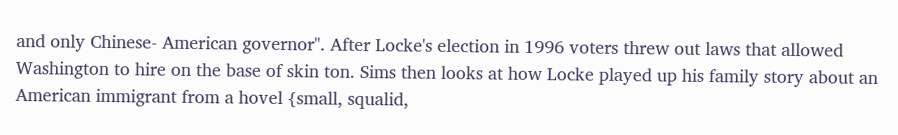and only Chinese- American governor". After Locke's election in 1996 voters threw out laws that allowed Washington to hire on the base of skin ton. Sims then looks at how Locke played up his family story about an American immigrant from a hovel {small, squalid,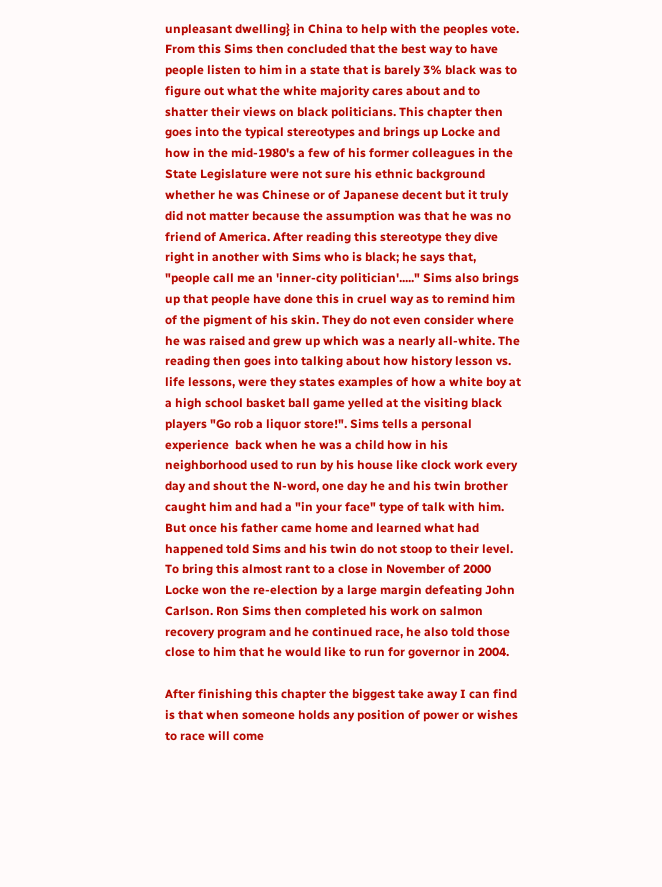unpleasant dwelling} in China to help with the peoples vote. From this Sims then concluded that the best way to have people listen to him in a state that is barely 3% black was to figure out what the white majority cares about and to shatter their views on black politicians. This chapter then goes into the typical stereotypes and brings up Locke and how in the mid-1980's a few of his former colleagues in the State Legislature were not sure his ethnic background whether he was Chinese or of Japanese decent but it truly did not matter because the assumption was that he was no friend of America. After reading this stereotype they dive right in another with Sims who is black; he says that, "people call me an 'inner-city politician'....." Sims also brings up that people have done this in cruel way as to remind him of the pigment of his skin. They do not even consider where he was raised and grew up which was a nearly all-white. The reading then goes into talking about how history lesson vs. life lessons, were they states examples of how a white boy at a high school basket ball game yelled at the visiting black players "Go rob a liquor store!". Sims tells a personal experience  back when he was a child how in his neighborhood used to run by his house like clock work every day and shout the N-word, one day he and his twin brother caught him and had a "in your face" type of talk with him. But once his father came home and learned what had happened told Sims and his twin do not stoop to their level. To bring this almost rant to a close in November of 2000 Locke won the re-election by a large margin defeating John Carlson. Ron Sims then completed his work on salmon recovery program and he continued race, he also told those close to him that he would like to run for governor in 2004.

After finishing this chapter the biggest take away I can find is that when someone holds any position of power or wishes to race will come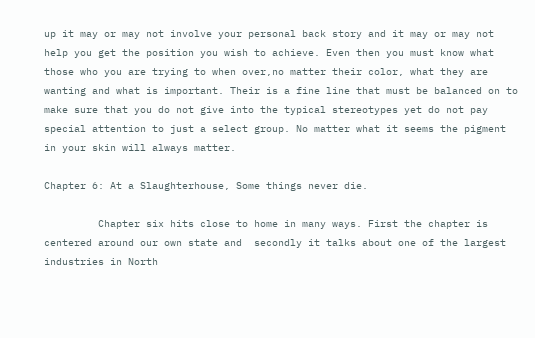up it may or may not involve your personal back story and it may or may not help you get the position you wish to achieve. Even then you must know what those who you are trying to when over,no matter their color, what they are wanting and what is important. Their is a fine line that must be balanced on to make sure that you do not give into the typical stereotypes yet do not pay special attention to just a select group. No matter what it seems the pigment in your skin will always matter.

Chapter 6: At a Slaughterhouse, Some things never die.

         Chapter six hits close to home in many ways. First the chapter is centered around our own state and  secondly it talks about one of the largest industries in North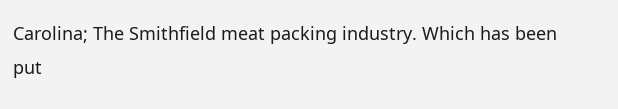Carolina; The Smithfield meat packing industry. Which has been put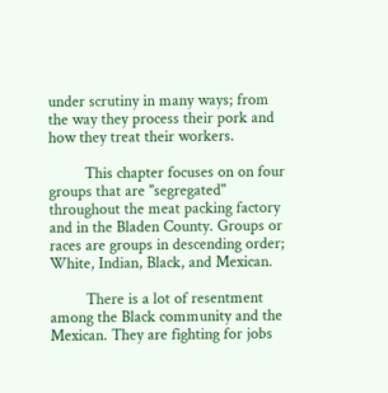under scrutiny in many ways; from the way they process their pork and how they treat their workers.

         This chapter focuses on on four groups that are "segregated" throughout the meat packing factory and in the Bladen County. Groups or races are groups in descending order; White, Indian, Black, and Mexican.

         There is a lot of resentment among the Black community and the Mexican. They are fighting for jobs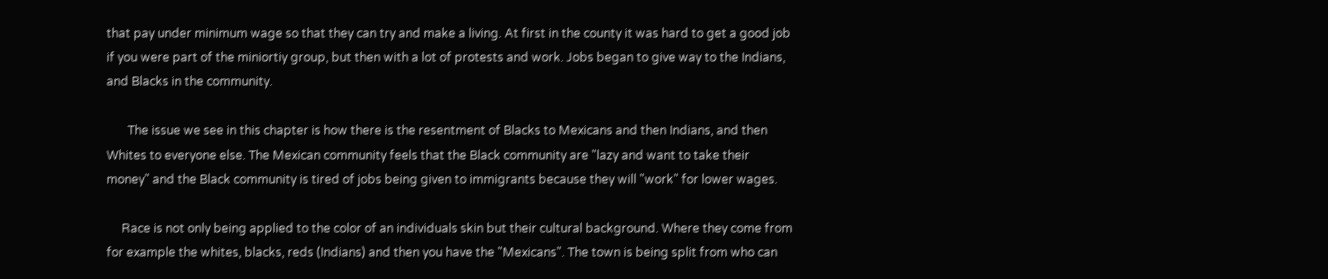that pay under minimum wage so that they can try and make a living. At first in the county it was hard to get a good job if you were part of the miniortiy group, but then with a lot of protests and work. Jobs began to give way to the Indians, and Blacks in the community.

       The issue we see in this chapter is how there is the resentment of Blacks to Mexicans and then Indians, and then Whites to everyone else. The Mexican community feels that the Black community are "lazy and want to take their money" and the Black community is tired of jobs being given to immigrants because they will "work" for lower wages.

     Race is not only being applied to the color of an individuals skin but their cultural background. Where they come from for example the whites, blacks, reds (Indians) and then you have the "Mexicans". The town is being split from who can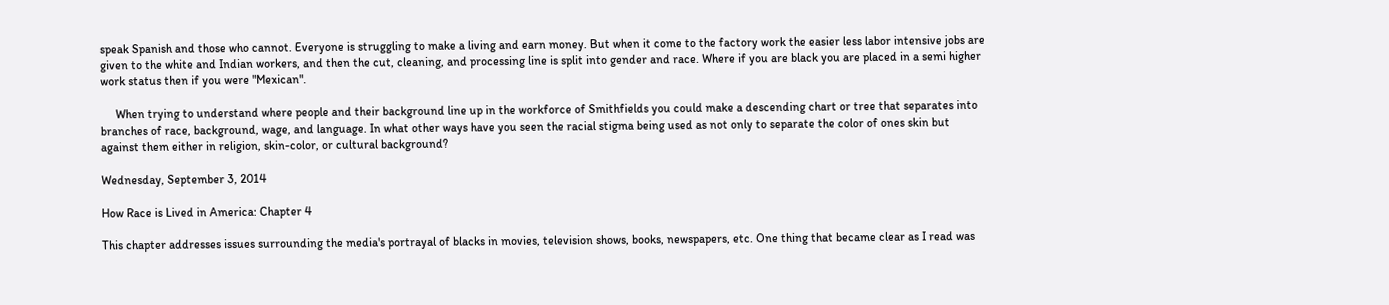speak Spanish and those who cannot. Everyone is struggling to make a living and earn money. But when it come to the factory work the easier less labor intensive jobs are given to the white and Indian workers, and then the cut, cleaning, and processing line is split into gender and race. Where if you are black you are placed in a semi higher work status then if you were "Mexican".

     When trying to understand where people and their background line up in the workforce of Smithfields you could make a descending chart or tree that separates into branches of race, background, wage, and language. In what other ways have you seen the racial stigma being used as not only to separate the color of ones skin but against them either in religion, skin-color, or cultural background?

Wednesday, September 3, 2014

How Race is Lived in America: Chapter 4

This chapter addresses issues surrounding the media's portrayal of blacks in movies, television shows, books, newspapers, etc. One thing that became clear as I read was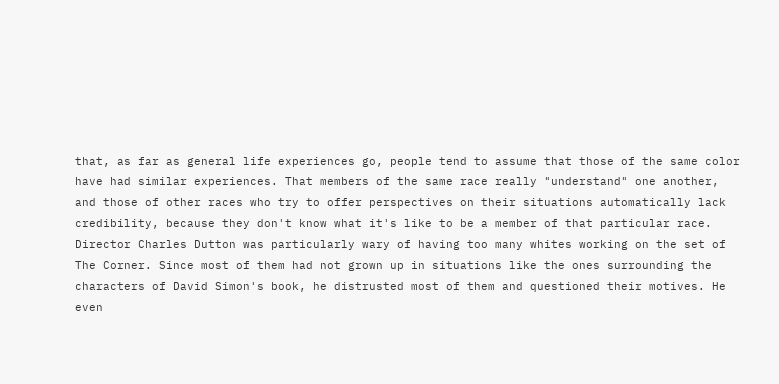that, as far as general life experiences go, people tend to assume that those of the same color have had similar experiences. That members of the same race really "understand" one another, and those of other races who try to offer perspectives on their situations automatically lack credibility, because they don't know what it's like to be a member of that particular race. Director Charles Dutton was particularly wary of having too many whites working on the set of The Corner. Since most of them had not grown up in situations like the ones surrounding the characters of David Simon's book, he distrusted most of them and questioned their motives. He even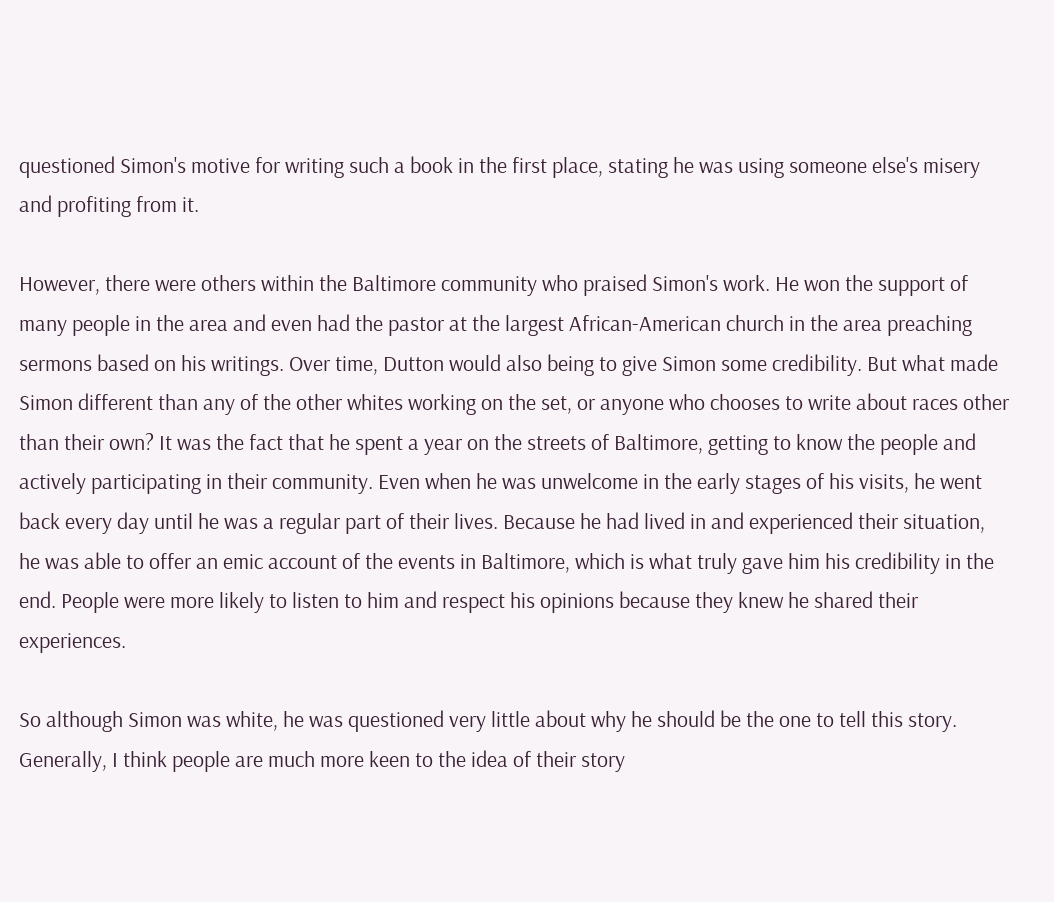questioned Simon's motive for writing such a book in the first place, stating he was using someone else's misery and profiting from it.

However, there were others within the Baltimore community who praised Simon's work. He won the support of many people in the area and even had the pastor at the largest African-American church in the area preaching sermons based on his writings. Over time, Dutton would also being to give Simon some credibility. But what made Simon different than any of the other whites working on the set, or anyone who chooses to write about races other than their own? It was the fact that he spent a year on the streets of Baltimore, getting to know the people and actively participating in their community. Even when he was unwelcome in the early stages of his visits, he went back every day until he was a regular part of their lives. Because he had lived in and experienced their situation, he was able to offer an emic account of the events in Baltimore, which is what truly gave him his credibility in the end. People were more likely to listen to him and respect his opinions because they knew he shared their experiences.

So although Simon was white, he was questioned very little about why he should be the one to tell this story. Generally, I think people are much more keen to the idea of their story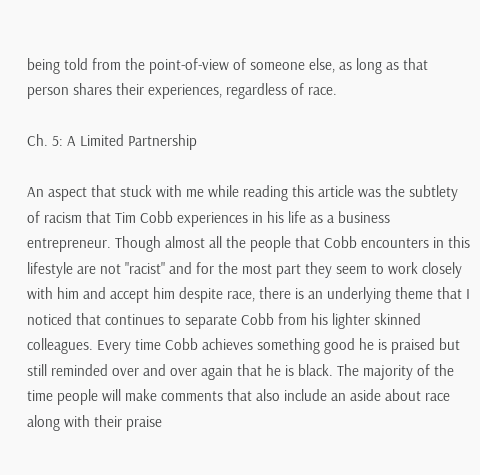being told from the point-of-view of someone else, as long as that person shares their experiences, regardless of race.

Ch. 5: A Limited Partnership

An aspect that stuck with me while reading this article was the subtlety of racism that Tim Cobb experiences in his life as a business entrepreneur. Though almost all the people that Cobb encounters in this lifestyle are not "racist" and for the most part they seem to work closely with him and accept him despite race, there is an underlying theme that I noticed that continues to separate Cobb from his lighter skinned colleagues. Every time Cobb achieves something good he is praised but still reminded over and over again that he is black. The majority of the time people will make comments that also include an aside about race along with their praise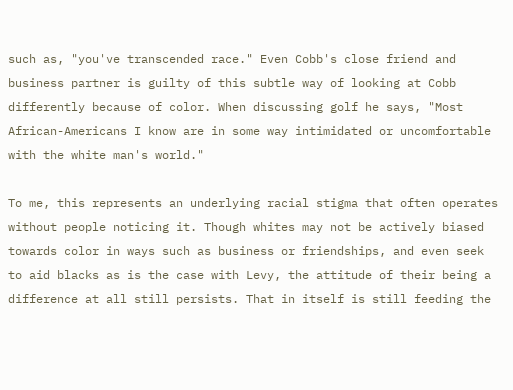such as, "you've transcended race." Even Cobb's close friend and business partner is guilty of this subtle way of looking at Cobb differently because of color. When discussing golf he says, "Most African-Americans I know are in some way intimidated or uncomfortable with the white man's world."

To me, this represents an underlying racial stigma that often operates without people noticing it. Though whites may not be actively biased towards color in ways such as business or friendships, and even seek to aid blacks as is the case with Levy, the attitude of their being a difference at all still persists. That in itself is still feeding the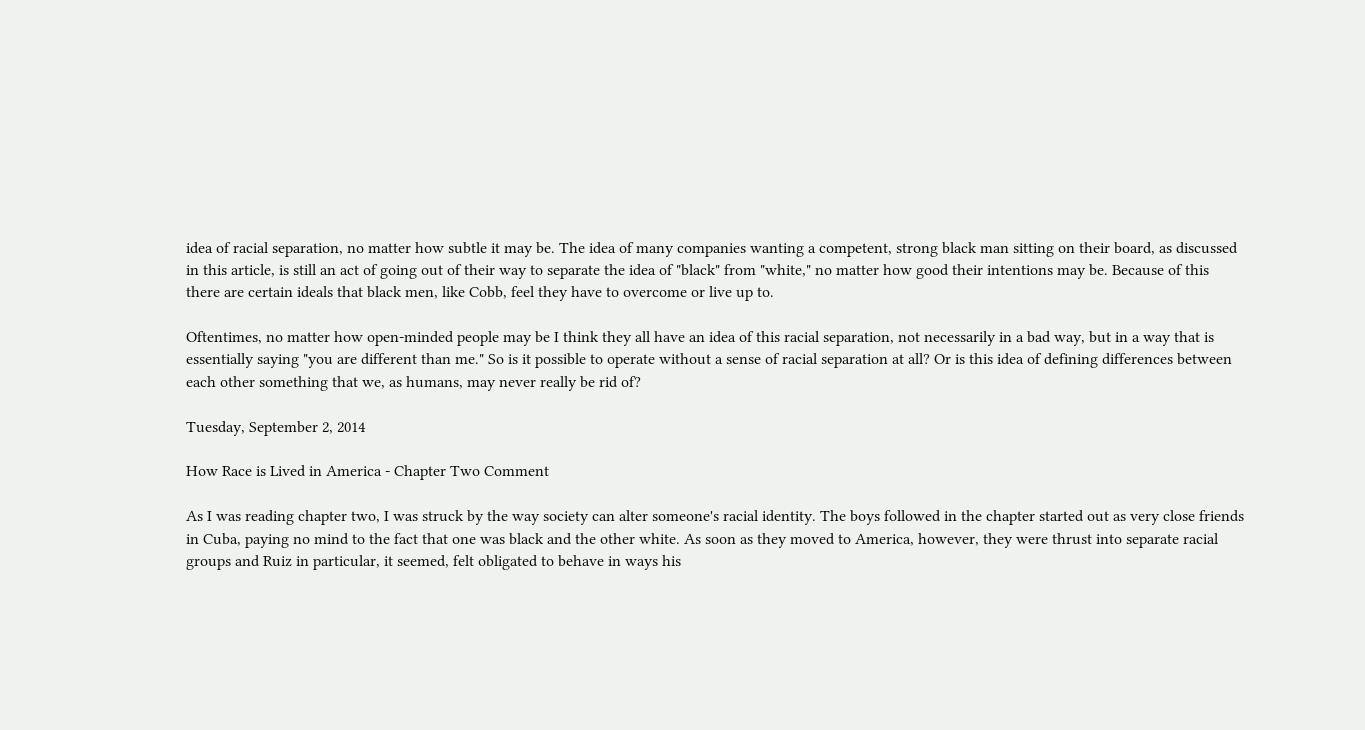idea of racial separation, no matter how subtle it may be. The idea of many companies wanting a competent, strong black man sitting on their board, as discussed in this article, is still an act of going out of their way to separate the idea of "black" from "white," no matter how good their intentions may be. Because of this there are certain ideals that black men, like Cobb, feel they have to overcome or live up to.

Oftentimes, no matter how open-minded people may be I think they all have an idea of this racial separation, not necessarily in a bad way, but in a way that is essentially saying "you are different than me." So is it possible to operate without a sense of racial separation at all? Or is this idea of defining differences between each other something that we, as humans, may never really be rid of?

Tuesday, September 2, 2014

How Race is Lived in America - Chapter Two Comment

As I was reading chapter two, I was struck by the way society can alter someone's racial identity. The boys followed in the chapter started out as very close friends in Cuba, paying no mind to the fact that one was black and the other white. As soon as they moved to America, however, they were thrust into separate racial groups and Ruiz in particular, it seemed, felt obligated to behave in ways his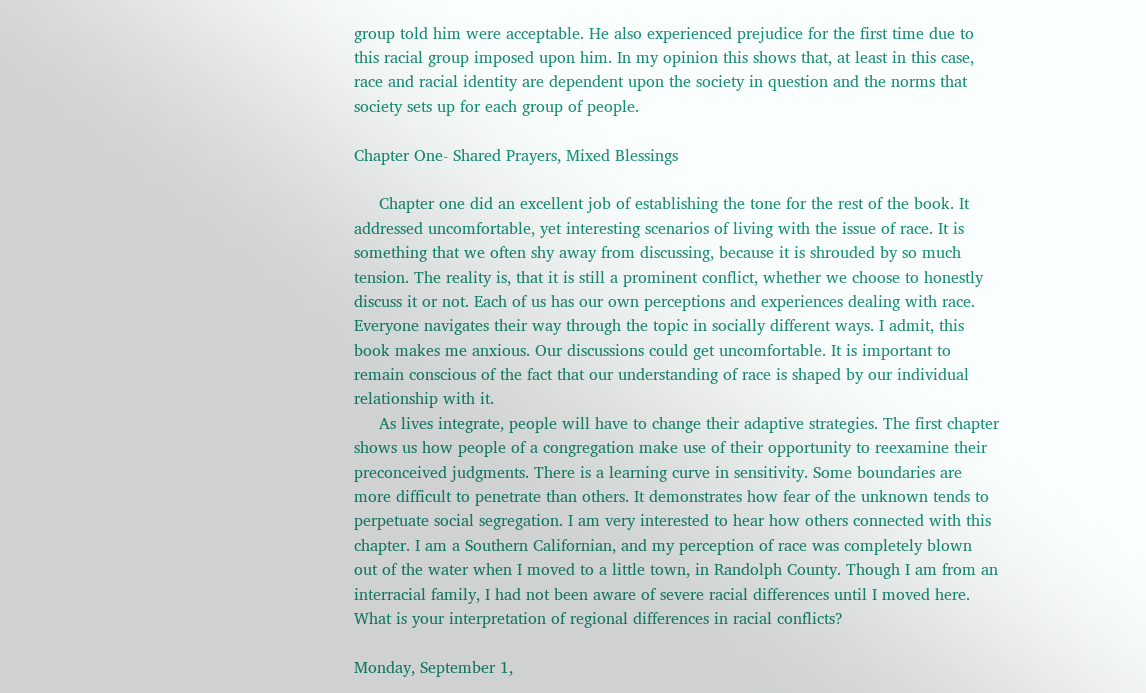group told him were acceptable. He also experienced prejudice for the first time due to this racial group imposed upon him. In my opinion this shows that, at least in this case, race and racial identity are dependent upon the society in question and the norms that society sets up for each group of people.

Chapter One- Shared Prayers, Mixed Blessings

     Chapter one did an excellent job of establishing the tone for the rest of the book. It addressed uncomfortable, yet interesting scenarios of living with the issue of race. It is something that we often shy away from discussing, because it is shrouded by so much tension. The reality is, that it is still a prominent conflict, whether we choose to honestly discuss it or not. Each of us has our own perceptions and experiences dealing with race. Everyone navigates their way through the topic in socially different ways. I admit, this book makes me anxious. Our discussions could get uncomfortable. It is important to remain conscious of the fact that our understanding of race is shaped by our individual relationship with it.
     As lives integrate, people will have to change their adaptive strategies. The first chapter shows us how people of a congregation make use of their opportunity to reexamine their preconceived judgments. There is a learning curve in sensitivity. Some boundaries are more difficult to penetrate than others. It demonstrates how fear of the unknown tends to perpetuate social segregation. I am very interested to hear how others connected with this chapter. I am a Southern Californian, and my perception of race was completely blown out of the water when I moved to a little town, in Randolph County. Though I am from an interracial family, I had not been aware of severe racial differences until I moved here. What is your interpretation of regional differences in racial conflicts?

Monday, September 1,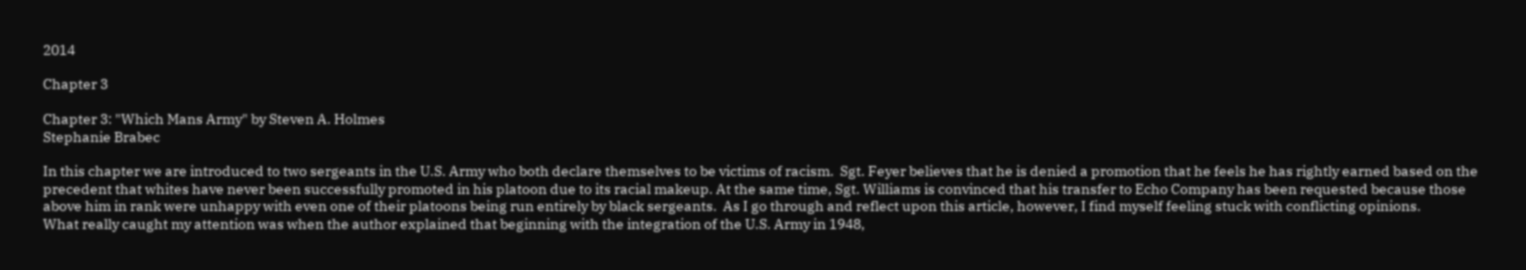2014

Chapter 3

Chapter 3: "Which Mans Army" by Steven A. Holmes
Stephanie Brabec

In this chapter we are introduced to two sergeants in the U.S. Army who both declare themselves to be victims of racism.  Sgt. Feyer believes that he is denied a promotion that he feels he has rightly earned based on the precedent that whites have never been successfully promoted in his platoon due to its racial makeup. At the same time, Sgt. Williams is convinced that his transfer to Echo Company has been requested because those above him in rank were unhappy with even one of their platoons being run entirely by black sergeants.  As I go through and reflect upon this article, however, I find myself feeling stuck with conflicting opinions.
What really caught my attention was when the author explained that beginning with the integration of the U.S. Army in 1948,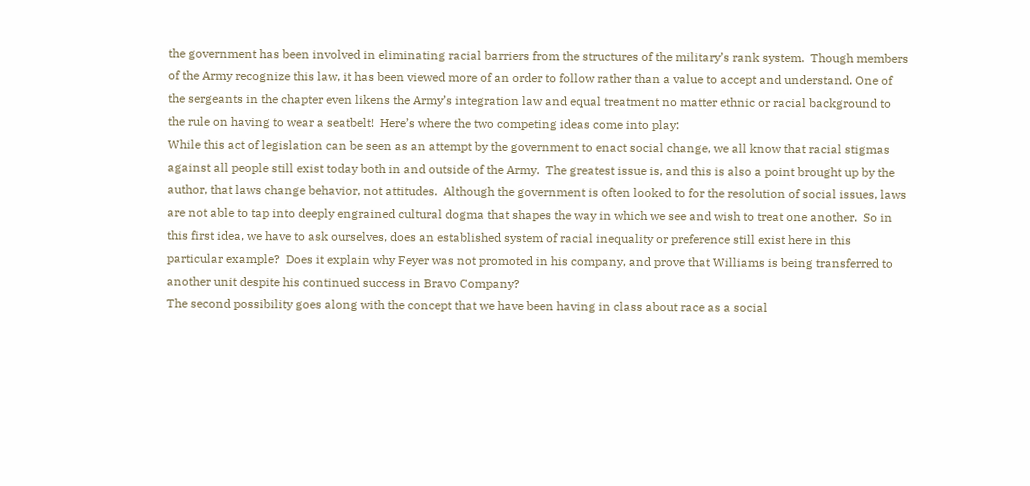the government has been involved in eliminating racial barriers from the structures of the military’s rank system.  Though members of the Army recognize this law, it has been viewed more of an order to follow rather than a value to accept and understand. One of the sergeants in the chapter even likens the Army’s integration law and equal treatment no matter ethnic or racial background to the rule on having to wear a seatbelt!  Here’s where the two competing ideas come into play:
While this act of legislation can be seen as an attempt by the government to enact social change, we all know that racial stigmas against all people still exist today both in and outside of the Army.  The greatest issue is, and this is also a point brought up by the author, that laws change behavior, not attitudes.  Although the government is often looked to for the resolution of social issues, laws are not able to tap into deeply engrained cultural dogma that shapes the way in which we see and wish to treat one another.  So in this first idea, we have to ask ourselves, does an established system of racial inequality or preference still exist here in this particular example?  Does it explain why Feyer was not promoted in his company, and prove that Williams is being transferred to another unit despite his continued success in Bravo Company?
The second possibility goes along with the concept that we have been having in class about race as a social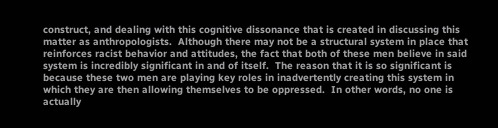construct, and dealing with this cognitive dissonance that is created in discussing this matter as anthropologists.  Although there may not be a structural system in place that reinforces racist behavior and attitudes, the fact that both of these men believe in said system is incredibly significant in and of itself.  The reason that it is so significant is because these two men are playing key roles in inadvertently creating this system in which they are then allowing themselves to be oppressed.  In other words, no one is actually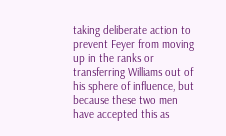taking deliberate action to prevent Feyer from moving up in the ranks or transferring Williams out of his sphere of influence, but because these two men have accepted this as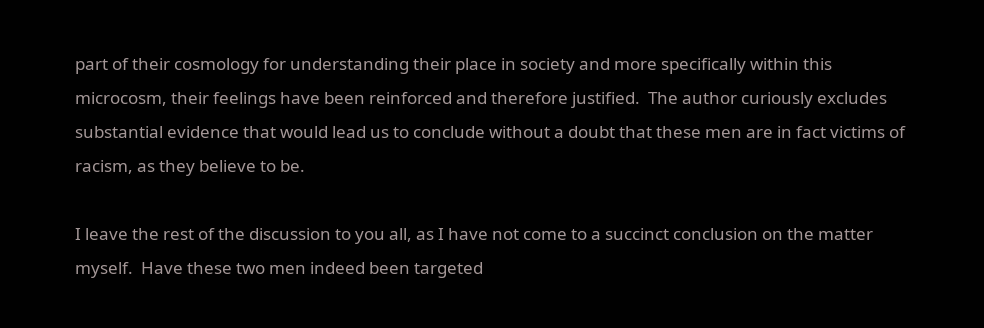part of their cosmology for understanding their place in society and more specifically within this microcosm, their feelings have been reinforced and therefore justified.  The author curiously excludes substantial evidence that would lead us to conclude without a doubt that these men are in fact victims of racism, as they believe to be.

I leave the rest of the discussion to you all, as I have not come to a succinct conclusion on the matter myself.  Have these two men indeed been targeted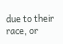due to their race, or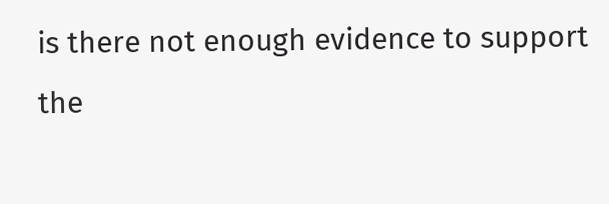is there not enough evidence to support the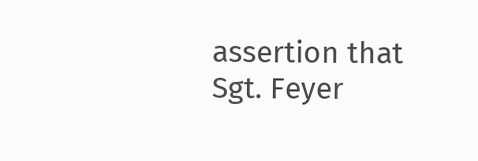assertion that Sgt. Feyer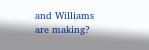and Williams are making?